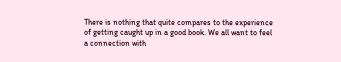There is nothing that quite compares to the experience of getting caught up in a good book. We all want to feel a connection with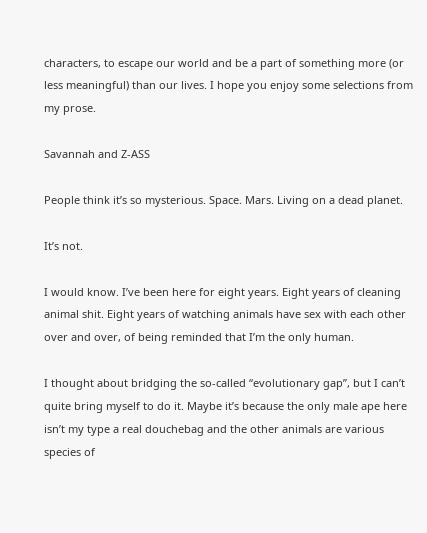characters, to escape our world and be a part of something more (or less meaningful) than our lives. I hope you enjoy some selections from my prose.

Savannah and Z-ASS

People think it’s so mysterious. Space. Mars. Living on a dead planet.

It’s not.

I would know. I’ve been here for eight years. Eight years of cleaning animal shit. Eight years of watching animals have sex with each other over and over, of being reminded that I’m the only human.

I thought about bridging the so-called “evolutionary gap”, but I can’t quite bring myself to do it. Maybe it’s because the only male ape here isn’t my type a real douchebag and the other animals are various species of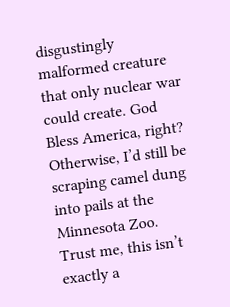disgustingly malformed creature that only nuclear war could create. God Bless America, right? Otherwise, I’d still be scraping camel dung into pails at the Minnesota Zoo.
Trust me, this isn’t exactly a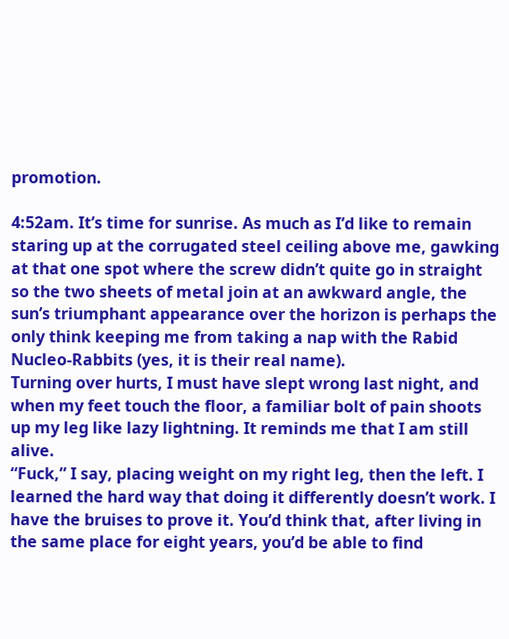promotion.

4:52am. It’s time for sunrise. As much as I’d like to remain staring up at the corrugated steel ceiling above me, gawking at that one spot where the screw didn’t quite go in straight so the two sheets of metal join at an awkward angle, the sun’s triumphant appearance over the horizon is perhaps the only think keeping me from taking a nap with the Rabid Nucleo-Rabbits (yes, it is their real name).
Turning over hurts, I must have slept wrong last night, and when my feet touch the floor, a familiar bolt of pain shoots up my leg like lazy lightning. It reminds me that I am still alive.
“Fuck,” I say, placing weight on my right leg, then the left. I learned the hard way that doing it differently doesn’t work. I have the bruises to prove it. You’d think that, after living in the same place for eight years, you’d be able to find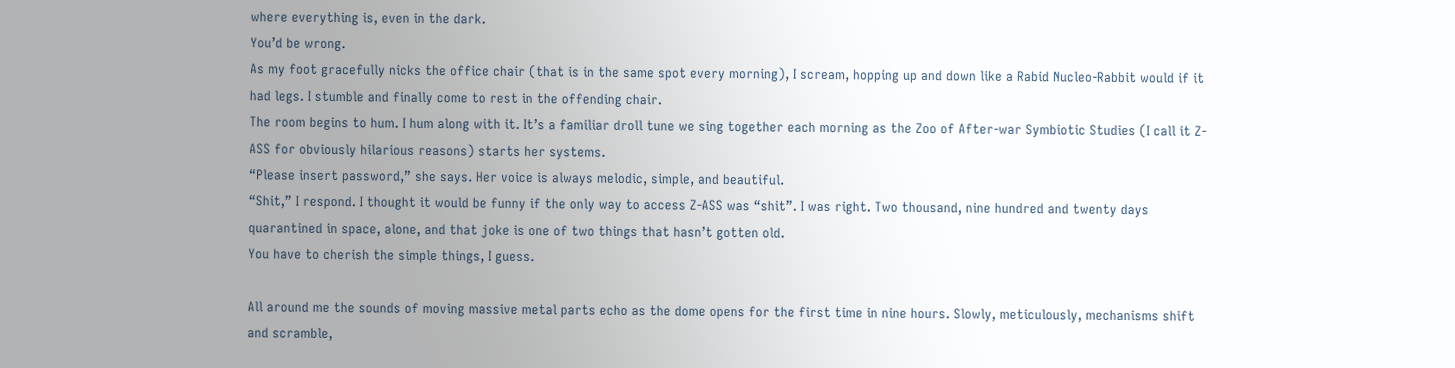where everything is, even in the dark.
You’d be wrong.
As my foot gracefully nicks the office chair (that is in the same spot every morning), I scream, hopping up and down like a Rabid Nucleo-Rabbit would if it had legs. I stumble and finally come to rest in the offending chair.
The room begins to hum. I hum along with it. It’s a familiar droll tune we sing together each morning as the Zoo of After-war Symbiotic Studies (I call it Z-ASS for obviously hilarious reasons) starts her systems.
“Please insert password,” she says. Her voice is always melodic, simple, and beautiful.
“Shit,” I respond. I thought it would be funny if the only way to access Z-ASS was “shit”. I was right. Two thousand, nine hundred and twenty days quarantined in space, alone, and that joke is one of two things that hasn’t gotten old.
You have to cherish the simple things, I guess.

All around me the sounds of moving massive metal parts echo as the dome opens for the first time in nine hours. Slowly, meticulously, mechanisms shift and scramble,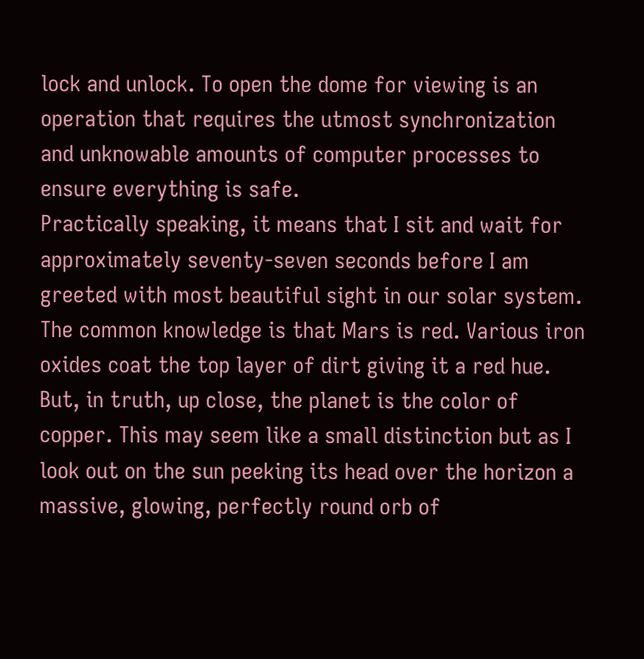lock and unlock. To open the dome for viewing is an operation that requires the utmost synchronization and unknowable amounts of computer processes to ensure everything is safe.
Practically speaking, it means that I sit and wait for approximately seventy-seven seconds before I am greeted with most beautiful sight in our solar system.
The common knowledge is that Mars is red. Various iron oxides coat the top layer of dirt giving it a red hue. But, in truth, up close, the planet is the color of copper. This may seem like a small distinction but as I look out on the sun peeking its head over the horizon a massive, glowing, perfectly round orb of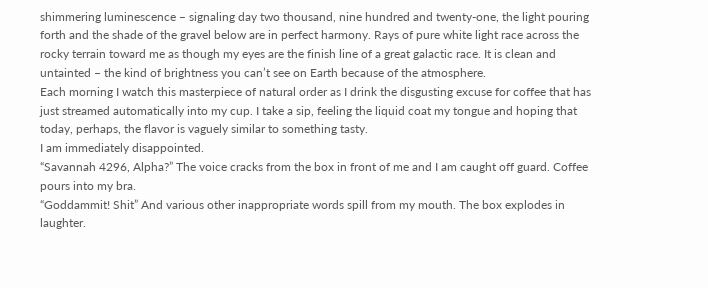shimmering luminescence – signaling day two thousand, nine hundred and twenty-one, the light pouring forth and the shade of the gravel below are in perfect harmony. Rays of pure white light race across the rocky terrain toward me as though my eyes are the finish line of a great galactic race. It is clean and untainted – the kind of brightness you can’t see on Earth because of the atmosphere.
Each morning I watch this masterpiece of natural order as I drink the disgusting excuse for coffee that has just streamed automatically into my cup. I take a sip, feeling the liquid coat my tongue and hoping that today, perhaps, the flavor is vaguely similar to something tasty.
I am immediately disappointed.
“Savannah 4296, Alpha?” The voice cracks from the box in front of me and I am caught off guard. Coffee pours into my bra.
“Goddammit! Shit” And various other inappropriate words spill from my mouth. The box explodes in laughter.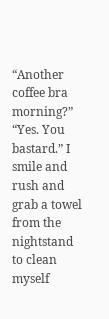“Another coffee bra morning?”
“Yes. You bastard.” I smile and rush and grab a towel from the nightstand to clean myself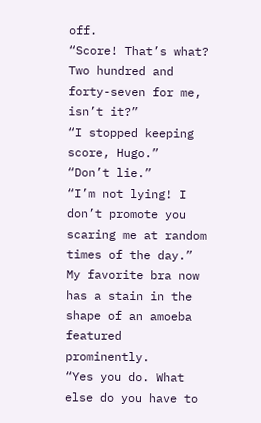off.
“Score! That’s what? Two hundred and forty-seven for me, isn’t it?”
“I stopped keeping score, Hugo.”
“Don’t lie.”
“I’m not lying! I don’t promote you scaring me at random times of the day.” My favorite bra now has a stain in the shape of an amoeba featured prominently.
“Yes you do. What else do you have to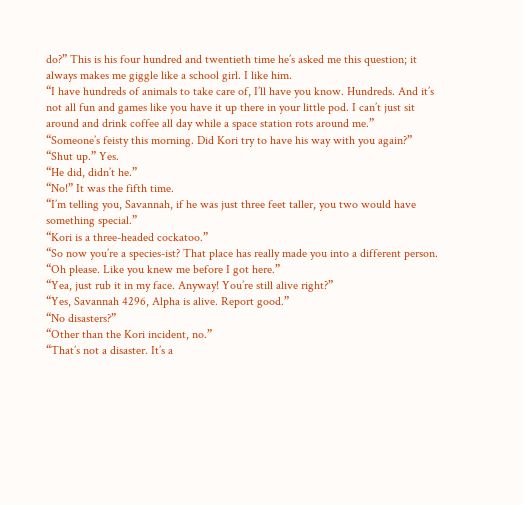do?” This is his four hundred and twentieth time he’s asked me this question; it always makes me giggle like a school girl. I like him.
“I have hundreds of animals to take care of, I’ll have you know. Hundreds. And it’s not all fun and games like you have it up there in your little pod. I can’t just sit around and drink coffee all day while a space station rots around me.”
“Someone’s feisty this morning. Did Kori try to have his way with you again?”
“Shut up.” Yes.
“He did, didn’t he.”
“No!” It was the fifth time.
“I’m telling you, Savannah, if he was just three feet taller, you two would have something special.”
“Kori is a three-headed cockatoo.”
“So now you’re a species-ist? That place has really made you into a different person.
“Oh please. Like you knew me before I got here.”
“Yea, just rub it in my face. Anyway! You’re still alive right?”
“Yes, Savannah 4296, Alpha is alive. Report good.”
“No disasters?”
“Other than the Kori incident, no.”
“That’s not a disaster. It’s a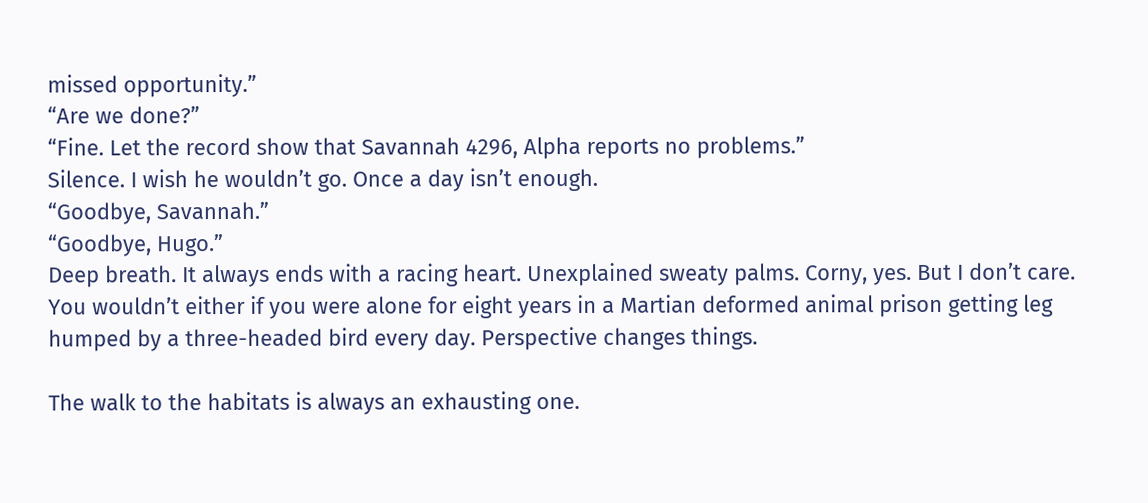missed opportunity.”
“Are we done?”
“Fine. Let the record show that Savannah 4296, Alpha reports no problems.”
Silence. I wish he wouldn’t go. Once a day isn’t enough.
“Goodbye, Savannah.”
“Goodbye, Hugo.”
Deep breath. It always ends with a racing heart. Unexplained sweaty palms. Corny, yes. But I don’t care. You wouldn’t either if you were alone for eight years in a Martian deformed animal prison getting leg humped by a three-headed bird every day. Perspective changes things.

The walk to the habitats is always an exhausting one.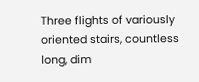Three flights of variously oriented stairs, countless long, dim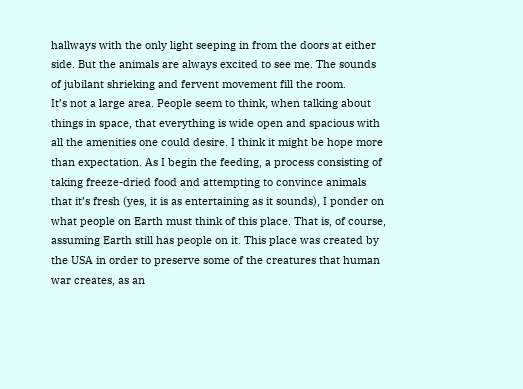hallways with the only light seeping in from the doors at either side. But the animals are always excited to see me. The sounds of jubilant shrieking and fervent movement fill the room.
It’s not a large area. People seem to think, when talking about things in space, that everything is wide open and spacious with all the amenities one could desire. I think it might be hope more than expectation. As I begin the feeding, a process consisting of taking freeze-dried food and attempting to convince animals that it’s fresh (yes, it is as entertaining as it sounds), I ponder on what people on Earth must think of this place. That is, of course, assuming Earth still has people on it. This place was created by the USA in order to preserve some of the creatures that human war creates, as an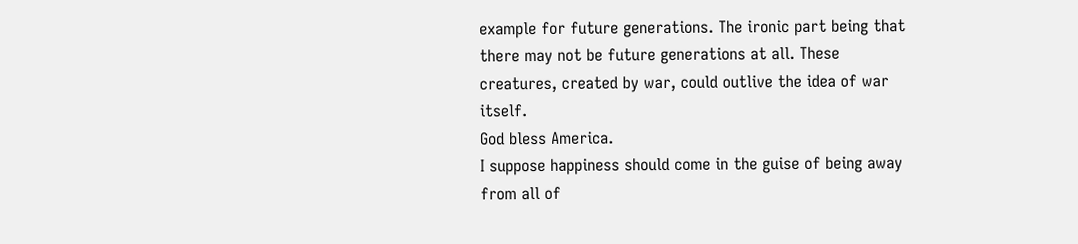example for future generations. The ironic part being that there may not be future generations at all. These creatures, created by war, could outlive the idea of war itself.
God bless America.
I suppose happiness should come in the guise of being away from all of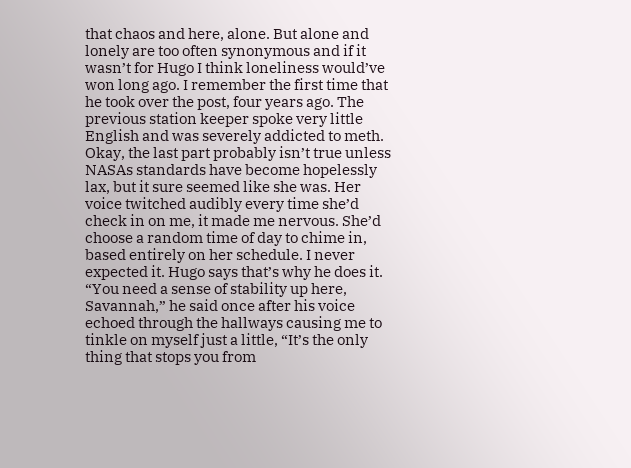that chaos and here, alone. But alone and lonely are too often synonymous and if it wasn’t for Hugo I think loneliness would’ve won long ago. I remember the first time that he took over the post, four years ago. The previous station keeper spoke very little English and was severely addicted to meth.
Okay, the last part probably isn’t true unless NASAs standards have become hopelessly lax, but it sure seemed like she was. Her voice twitched audibly every time she’d check in on me, it made me nervous. She’d choose a random time of day to chime in, based entirely on her schedule. I never expected it. Hugo says that’s why he does it.
“You need a sense of stability up here, Savannah,” he said once after his voice echoed through the hallways causing me to tinkle on myself just a little, “It’s the only thing that stops you from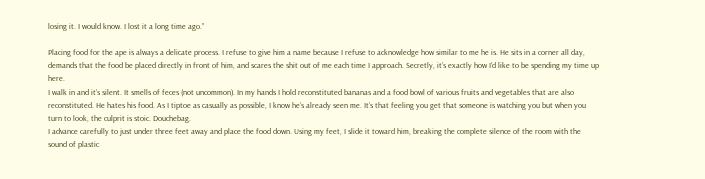losing it. I would know. I lost it a long time ago.”

Placing food for the ape is always a delicate process. I refuse to give him a name because I refuse to acknowledge how similar to me he is. He sits in a corner all day, demands that the food be placed directly in front of him, and scares the shit out of me each time I approach. Secretly, it’s exactly how I’d like to be spending my time up here.
I walk in and it’s silent. It smells of feces (not uncommon). In my hands I hold reconstituted bananas and a food bowl of various fruits and vegetables that are also reconstituted. He hates his food. As I tiptoe as casually as possible, I know he’s already seen me. It’s that feeling you get that someone is watching you but when you turn to look, the culprit is stoic. Douchebag.
I advance carefully to just under three feet away and place the food down. Using my feet, I slide it toward him, breaking the complete silence of the room with the sound of plastic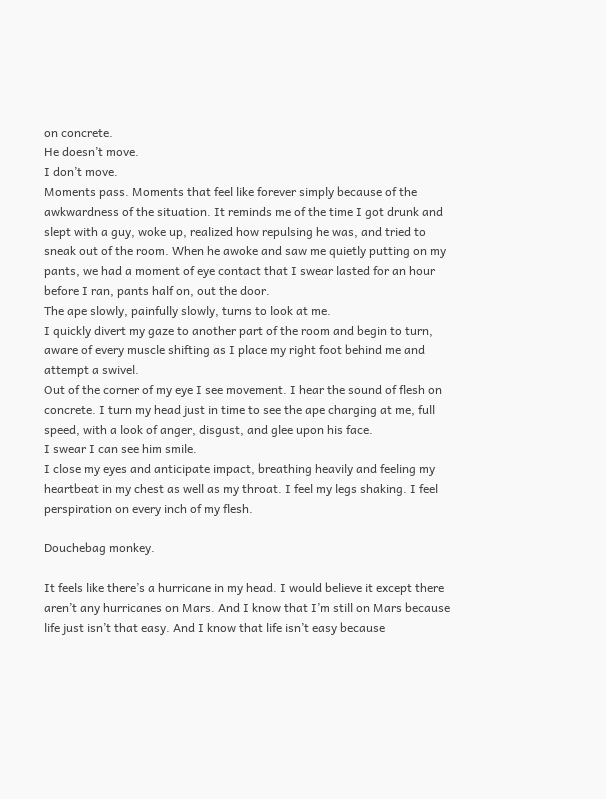on concrete.
He doesn’t move.
I don’t move.
Moments pass. Moments that feel like forever simply because of the awkwardness of the situation. It reminds me of the time I got drunk and slept with a guy, woke up, realized how repulsing he was, and tried to sneak out of the room. When he awoke and saw me quietly putting on my pants, we had a moment of eye contact that I swear lasted for an hour before I ran, pants half on, out the door.
The ape slowly, painfully slowly, turns to look at me.
I quickly divert my gaze to another part of the room and begin to turn, aware of every muscle shifting as I place my right foot behind me and attempt a swivel.
Out of the corner of my eye I see movement. I hear the sound of flesh on concrete. I turn my head just in time to see the ape charging at me, full speed, with a look of anger, disgust, and glee upon his face.
I swear I can see him smile.
I close my eyes and anticipate impact, breathing heavily and feeling my heartbeat in my chest as well as my throat. I feel my legs shaking. I feel perspiration on every inch of my flesh.

Douchebag monkey.

It feels like there’s a hurricane in my head. I would believe it except there aren’t any hurricanes on Mars. And I know that I’m still on Mars because life just isn’t that easy. And I know that life isn’t easy because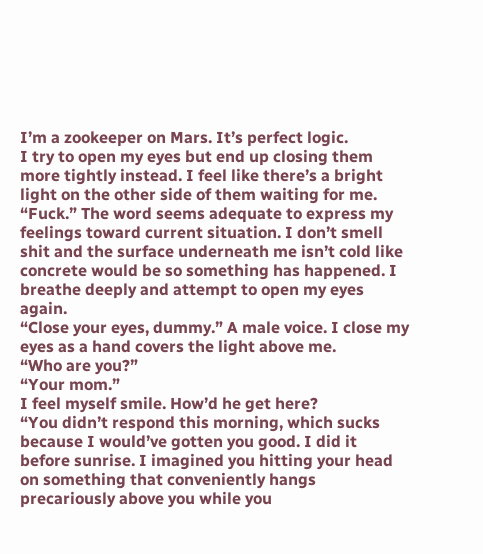I’m a zookeeper on Mars. It’s perfect logic.
I try to open my eyes but end up closing them more tightly instead. I feel like there’s a bright light on the other side of them waiting for me.
“Fuck.” The word seems adequate to express my feelings toward current situation. I don’t smell shit and the surface underneath me isn’t cold like concrete would be so something has happened. I breathe deeply and attempt to open my eyes again.
“Close your eyes, dummy.” A male voice. I close my eyes as a hand covers the light above me.
“Who are you?”
“Your mom.”
I feel myself smile. How’d he get here?
“You didn’t respond this morning, which sucks because I would’ve gotten you good. I did it before sunrise. I imagined you hitting your head on something that conveniently hangs precariously above you while you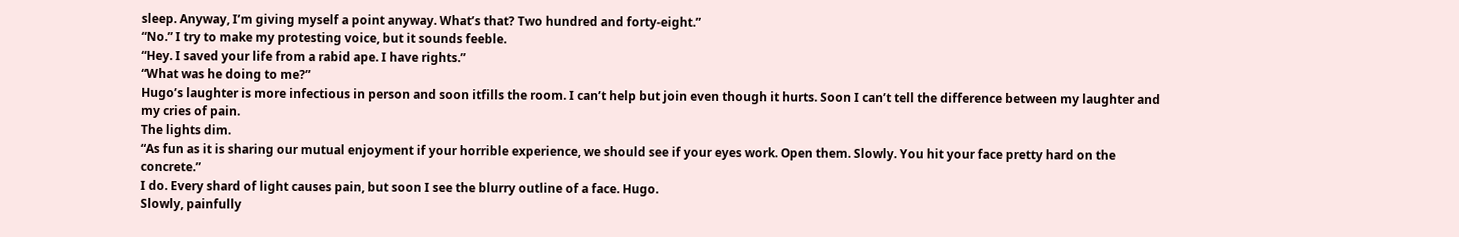sleep. Anyway, I’m giving myself a point anyway. What’s that? Two hundred and forty-eight.”
“No.” I try to make my protesting voice, but it sounds feeble.
“Hey. I saved your life from a rabid ape. I have rights.”
“What was he doing to me?”
Hugo’s laughter is more infectious in person and soon itfills the room. I can’t help but join even though it hurts. Soon I can’t tell the difference between my laughter and my cries of pain.
The lights dim.
“As fun as it is sharing our mutual enjoyment if your horrible experience, we should see if your eyes work. Open them. Slowly. You hit your face pretty hard on the concrete.”
I do. Every shard of light causes pain, but soon I see the blurry outline of a face. Hugo.
Slowly, painfully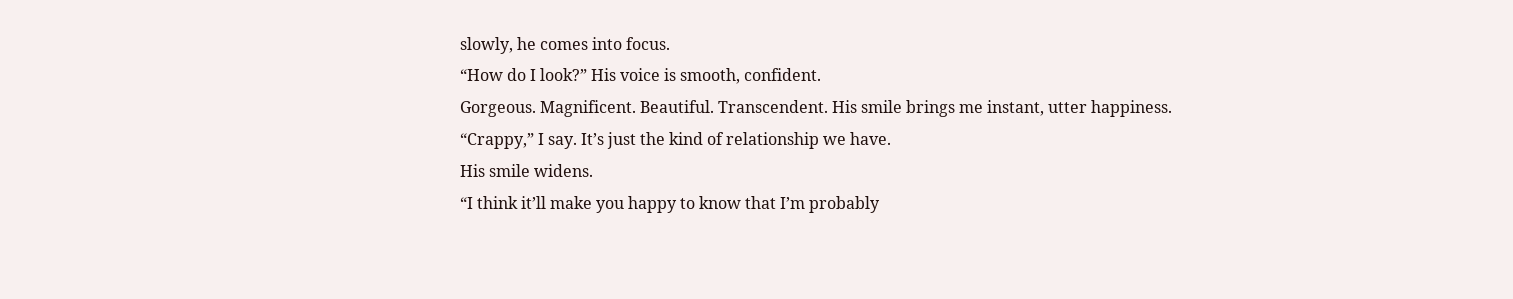slowly, he comes into focus.
“How do I look?” His voice is smooth, confident.
Gorgeous. Magnificent. Beautiful. Transcendent. His smile brings me instant, utter happiness.
“Crappy,” I say. It’s just the kind of relationship we have.
His smile widens.
“I think it’ll make you happy to know that I’m probably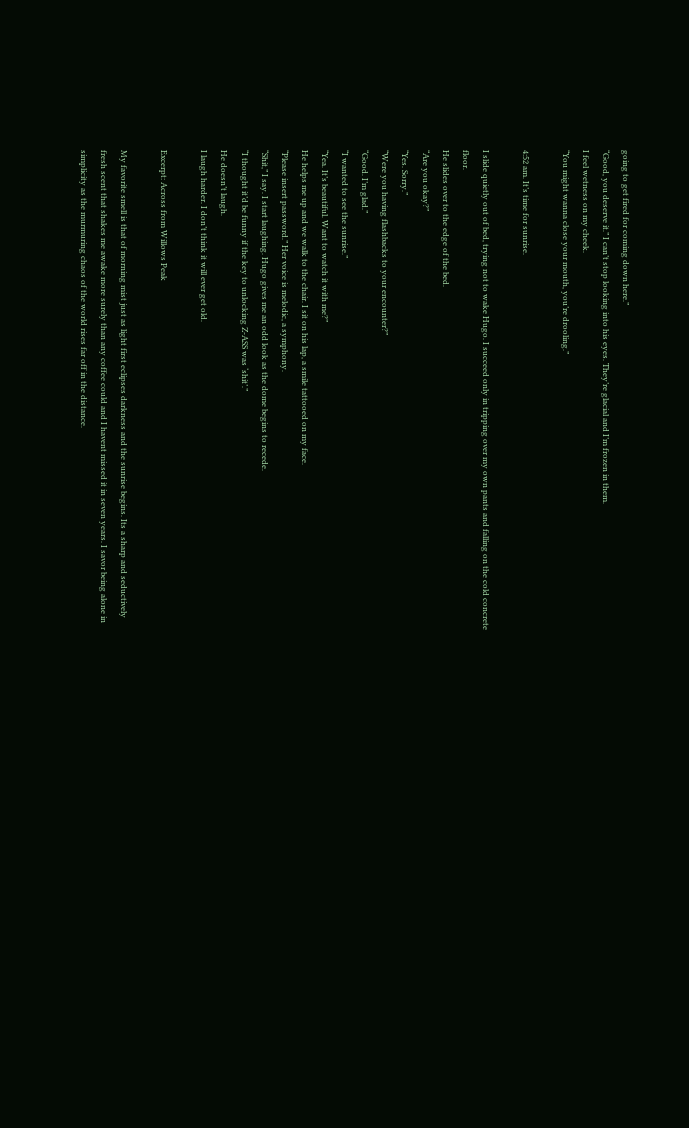going to get fired for coming down here.”
“Good, you deserve it.” I can’t stop looking into his eyes. They’re glacial and I’m frozen in them.
I feel wetness on my cheek.
“You might wanna close your mouth, you’re drooling.”

4:52 am. It’s time for sunrise.

I slide quietly out of bed, trying not to wake Hugo. I succeed only in tripping over my own pants and falling on the cold concrete floor.
He slides over to the edge of the bed.
“Are you okay?”
“Yes. Sorry.”
“Were you having flashbacks to your encounter?”
“Good. I’m glad.”
“I wanted to see the sunrise.”
“Yea. It’s beautiful. Want to watch it with me?”
He helps me up and we walk to the chair. I sit on his lap, a smile tattooed on my face.
“Please insert password.” Her voice is melodic, a symphony.
“Shit,” I say. I start laughing. Hugo gives me an odd look as the dome begins to recede.
“I thought it’d be funny if the key to unlocking Z-ASS was ‘shit’.”
He doesn’t laugh.
I laugh harder. I don’t think it will ever get old.

Excerpt: Across from Willows Peak

My favorite smell is that of morning mist just as light first eclipses darkness and the sunrise begins. Its a sharp and seductively fresh scent that shakes me awake more surely than any coffee could and I havent missed it in seven years. I savor being alone in simplicity as the murmuring chaos of the world rises far off in the distance.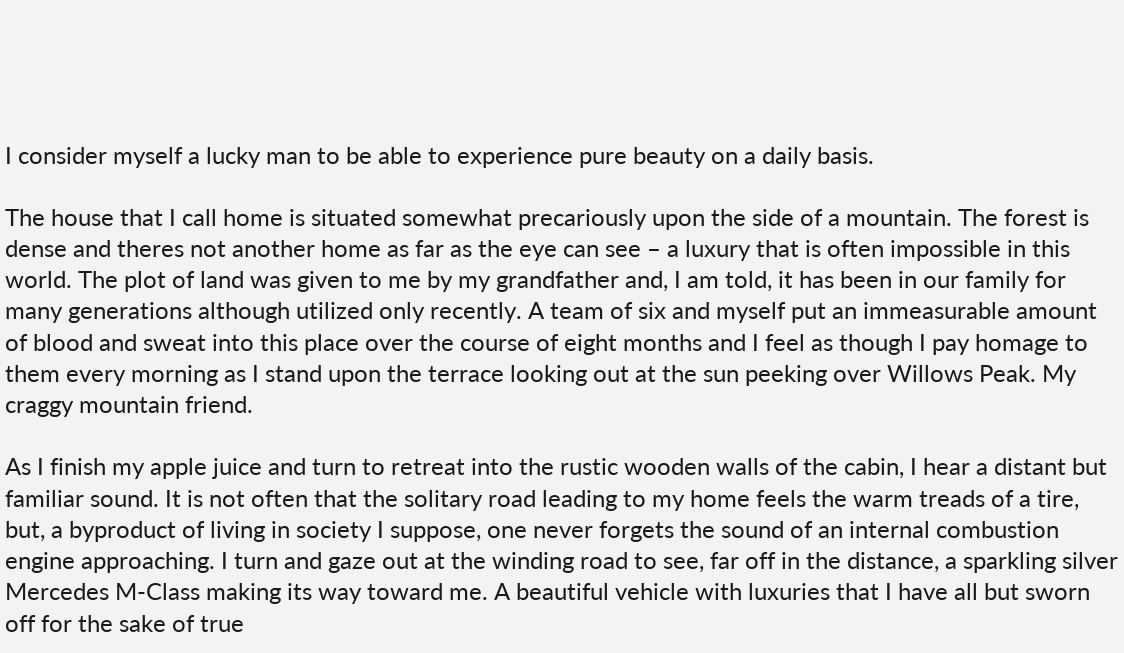I consider myself a lucky man to be able to experience pure beauty on a daily basis.

The house that I call home is situated somewhat precariously upon the side of a mountain. The forest is dense and theres not another home as far as the eye can see – a luxury that is often impossible in this world. The plot of land was given to me by my grandfather and, I am told, it has been in our family for many generations although utilized only recently. A team of six and myself put an immeasurable amount of blood and sweat into this place over the course of eight months and I feel as though I pay homage to them every morning as I stand upon the terrace looking out at the sun peeking over Willows Peak. My craggy mountain friend.

As I finish my apple juice and turn to retreat into the rustic wooden walls of the cabin, I hear a distant but familiar sound. It is not often that the solitary road leading to my home feels the warm treads of a tire, but, a byproduct of living in society I suppose, one never forgets the sound of an internal combustion engine approaching. I turn and gaze out at the winding road to see, far off in the distance, a sparkling silver Mercedes M-Class making its way toward me. A beautiful vehicle with luxuries that I have all but sworn off for the sake of true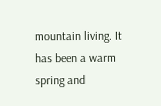mountain living. It has been a warm spring and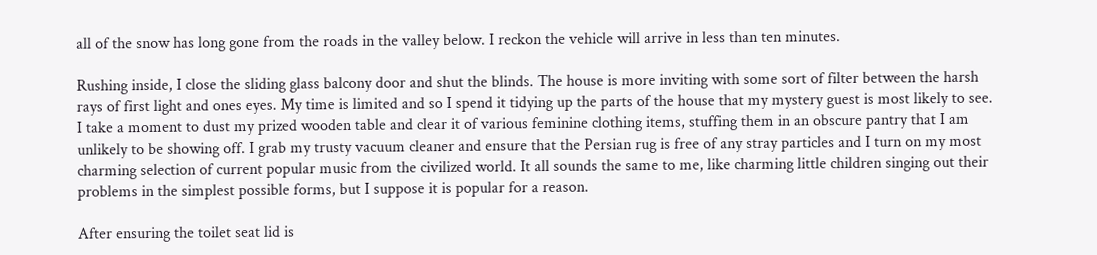all of the snow has long gone from the roads in the valley below. I reckon the vehicle will arrive in less than ten minutes.

Rushing inside, I close the sliding glass balcony door and shut the blinds. The house is more inviting with some sort of filter between the harsh rays of first light and ones eyes. My time is limited and so I spend it tidying up the parts of the house that my mystery guest is most likely to see. I take a moment to dust my prized wooden table and clear it of various feminine clothing items, stuffing them in an obscure pantry that I am unlikely to be showing off. I grab my trusty vacuum cleaner and ensure that the Persian rug is free of any stray particles and I turn on my most charming selection of current popular music from the civilized world. It all sounds the same to me, like charming little children singing out their problems in the simplest possible forms, but I suppose it is popular for a reason.

After ensuring the toilet seat lid is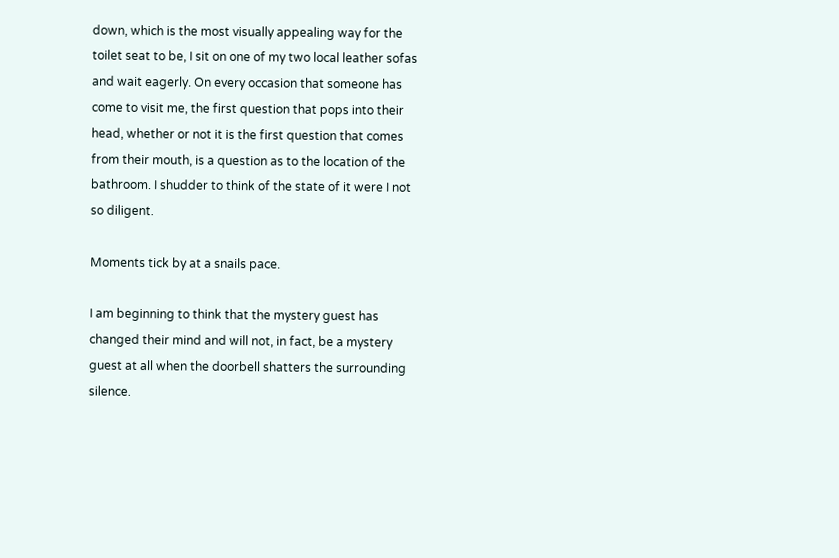down, which is the most visually appealing way for the toilet seat to be, I sit on one of my two local leather sofas and wait eagerly. On every occasion that someone has come to visit me, the first question that pops into their head, whether or not it is the first question that comes from their mouth, is a question as to the location of the bathroom. I shudder to think of the state of it were I not so diligent.

Moments tick by at a snails pace.

I am beginning to think that the mystery guest has changed their mind and will not, in fact, be a mystery guest at all when the doorbell shatters the surrounding silence.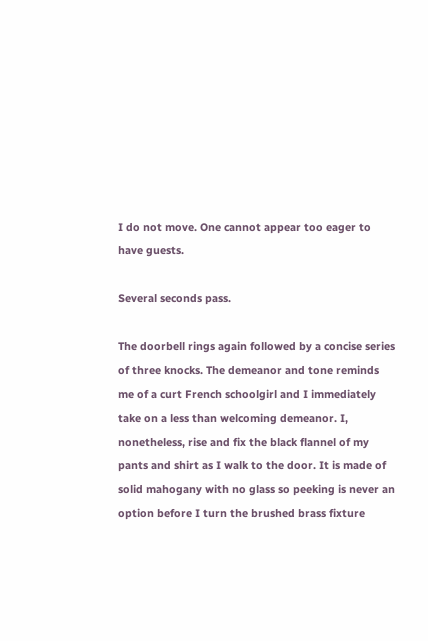I do not move. One cannot appear too eager to have guests.

Several seconds pass.

The doorbell rings again followed by a concise series of three knocks. The demeanor and tone reminds me of a curt French schoolgirl and I immediately take on a less than welcoming demeanor. I, nonetheless, rise and fix the black flannel of my pants and shirt as I walk to the door. It is made of solid mahogany with no glass so peeking is never an option before I turn the brushed brass fixture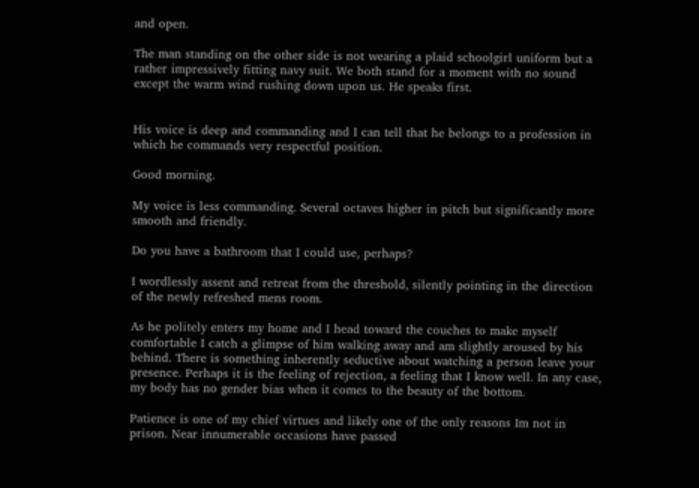and open.

The man standing on the other side is not wearing a plaid schoolgirl uniform but a rather impressively fitting navy suit. We both stand for a moment with no sound except the warm wind rushing down upon us. He speaks first.


His voice is deep and commanding and I can tell that he belongs to a profession in which he commands very respectful position.

Good morning.

My voice is less commanding. Several octaves higher in pitch but significantly more smooth and friendly.

Do you have a bathroom that I could use, perhaps?

I wordlessly assent and retreat from the threshold, silently pointing in the direction of the newly refreshed mens room.

As he politely enters my home and I head toward the couches to make myself comfortable I catch a glimpse of him walking away and am slightly aroused by his behind. There is something inherently seductive about watching a person leave your presence. Perhaps it is the feeling of rejection, a feeling that I know well. In any case, my body has no gender bias when it comes to the beauty of the bottom.

Patience is one of my chief virtues and likely one of the only reasons Im not in prison. Near innumerable occasions have passed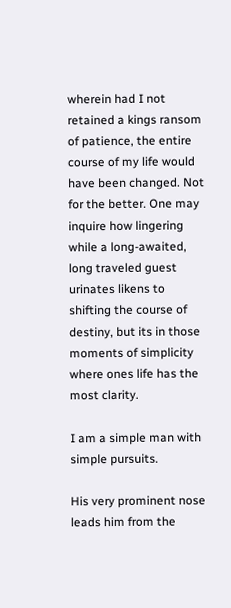wherein had I not retained a kings ransom of patience, the entire course of my life would have been changed. Not for the better. One may inquire how lingering while a long-awaited, long traveled guest urinates likens to shifting the course of destiny, but its in those moments of simplicity where ones life has the most clarity.

I am a simple man with simple pursuits.

His very prominent nose leads him from the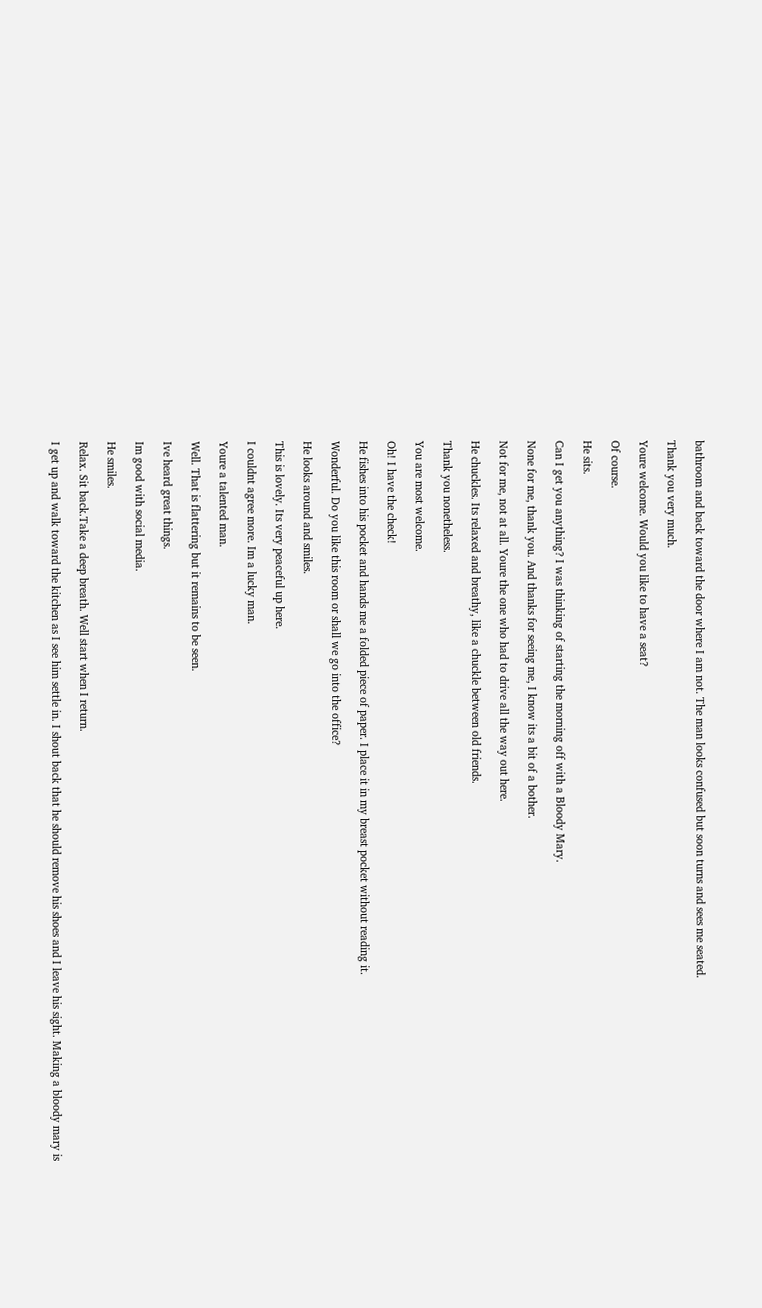bathroom and back toward the door where I am not. The man looks confused but soon turns and sees me seated.

Thank you very much.

Youre welcome. Would you like to have a seat?

Of course.

He sits.

Can I get you anything? I was thinking of starting the morning off with a Bloody Mary.

None for me, thank you. And thanks for seeing me, I know its a bit of a bother.

Not for me, not at all. Youre the one who had to drive all the way out here.

He chuckles. Its relaxed and breathy, like a chuckle between old friends.

Thank you nonetheless.

You are most welcome.

Oh! I have the check!

He fishes into his pocket and hands me a folded piece of paper. I place it in my breast pocket without reading it.

Wonderful. Do you like this room or shall we go into the office?

He looks around and smiles.

This is lovely. Its very peaceful up here.

I couldnt agree more. Im a lucky man.

Youre a talented man.

Well. That is flattering but it remains to be seen.

Ive heard great things.

Im good with social media.

He smiles.

Relax. Sit back.Take a deep breath. Well start when I return.

I get up and walk toward the kitchen as I see him settle in. I shout back that he should remove his shoes and I leave his sight. Making a bloody mary is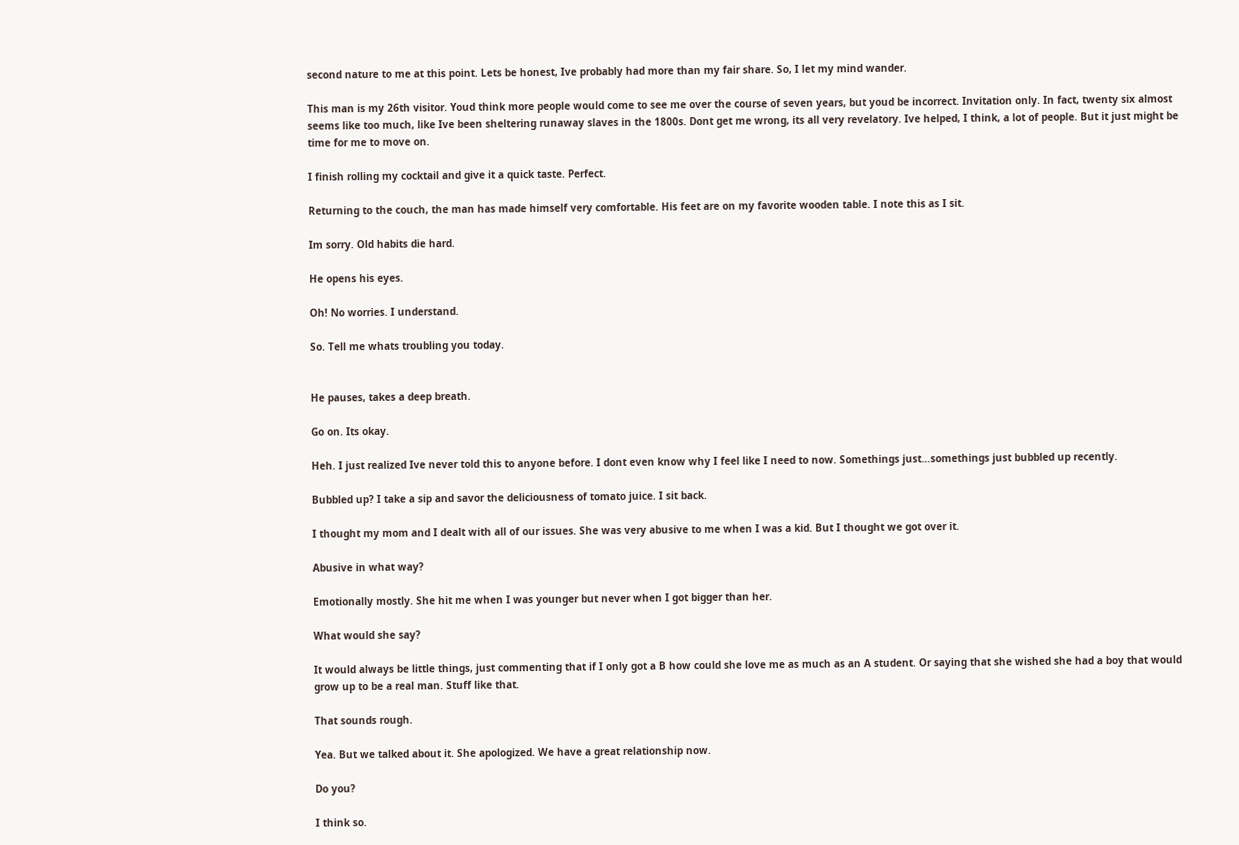second nature to me at this point. Lets be honest, Ive probably had more than my fair share. So, I let my mind wander.

This man is my 26th visitor. Youd think more people would come to see me over the course of seven years, but youd be incorrect. Invitation only. In fact, twenty six almost seems like too much, like Ive been sheltering runaway slaves in the 1800s. Dont get me wrong, its all very revelatory. Ive helped, I think, a lot of people. But it just might be time for me to move on.

I finish rolling my cocktail and give it a quick taste. Perfect.

Returning to the couch, the man has made himself very comfortable. His feet are on my favorite wooden table. I note this as I sit.

Im sorry. Old habits die hard.

He opens his eyes.

Oh! No worries. I understand.

So. Tell me whats troubling you today.


He pauses, takes a deep breath.

Go on. Its okay.

Heh. I just realized Ive never told this to anyone before. I dont even know why I feel like I need to now. Somethings just…somethings just bubbled up recently.

Bubbled up? I take a sip and savor the deliciousness of tomato juice. I sit back.

I thought my mom and I dealt with all of our issues. She was very abusive to me when I was a kid. But I thought we got over it.

Abusive in what way?

Emotionally mostly. She hit me when I was younger but never when I got bigger than her.

What would she say?

It would always be little things, just commenting that if I only got a B how could she love me as much as an A student. Or saying that she wished she had a boy that would grow up to be a real man. Stuff like that.

That sounds rough.

Yea. But we talked about it. She apologized. We have a great relationship now.

Do you?

I think so.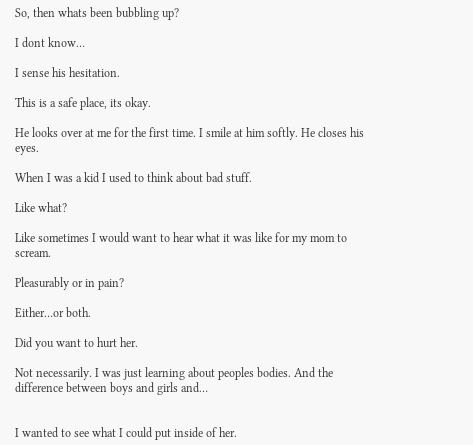So, then whats been bubbling up?

I dont know…

I sense his hesitation.

This is a safe place, its okay.

He looks over at me for the first time. I smile at him softly. He closes his eyes.

When I was a kid I used to think about bad stuff.

Like what?

Like sometimes I would want to hear what it was like for my mom to scream.

Pleasurably or in pain?

Either…or both.

Did you want to hurt her.

Not necessarily. I was just learning about peoples bodies. And the difference between boys and girls and…


I wanted to see what I could put inside of her.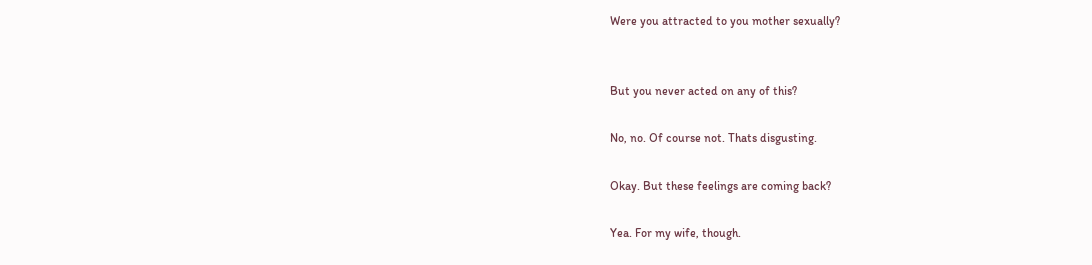Were you attracted to you mother sexually?


But you never acted on any of this?

No, no. Of course not. Thats disgusting.

Okay. But these feelings are coming back?

Yea. For my wife, though.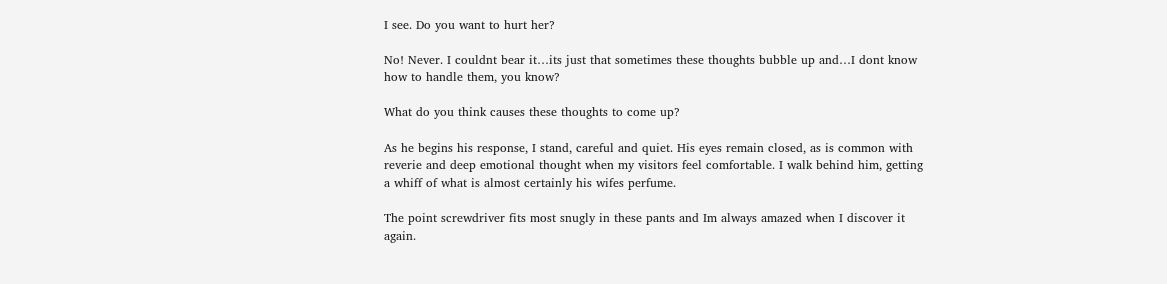I see. Do you want to hurt her?

No! Never. I couldnt bear it…its just that sometimes these thoughts bubble up and…I dont know how to handle them, you know?

What do you think causes these thoughts to come up?

As he begins his response, I stand, careful and quiet. His eyes remain closed, as is common with reverie and deep emotional thought when my visitors feel comfortable. I walk behind him, getting a whiff of what is almost certainly his wifes perfume.

The point screwdriver fits most snugly in these pants and Im always amazed when I discover it again.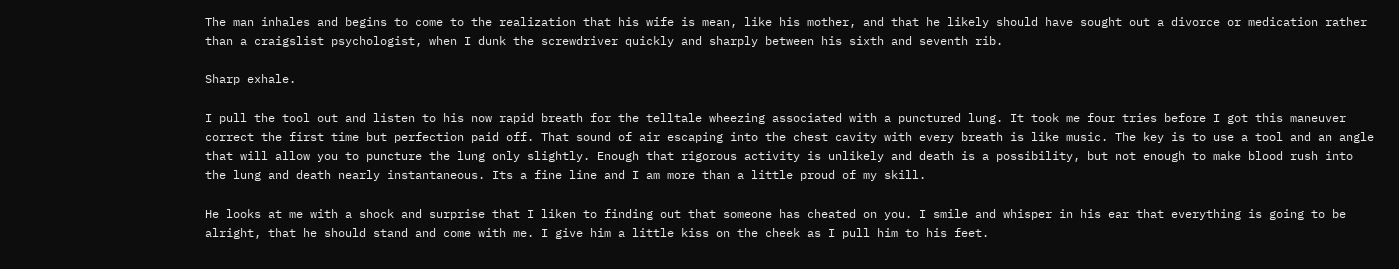The man inhales and begins to come to the realization that his wife is mean, like his mother, and that he likely should have sought out a divorce or medication rather than a craigslist psychologist, when I dunk the screwdriver quickly and sharply between his sixth and seventh rib.

Sharp exhale.

I pull the tool out and listen to his now rapid breath for the telltale wheezing associated with a punctured lung. It took me four tries before I got this maneuver correct the first time but perfection paid off. That sound of air escaping into the chest cavity with every breath is like music. The key is to use a tool and an angle that will allow you to puncture the lung only slightly. Enough that rigorous activity is unlikely and death is a possibility, but not enough to make blood rush into the lung and death nearly instantaneous. Its a fine line and I am more than a little proud of my skill.

He looks at me with a shock and surprise that I liken to finding out that someone has cheated on you. I smile and whisper in his ear that everything is going to be alright, that he should stand and come with me. I give him a little kiss on the cheek as I pull him to his feet.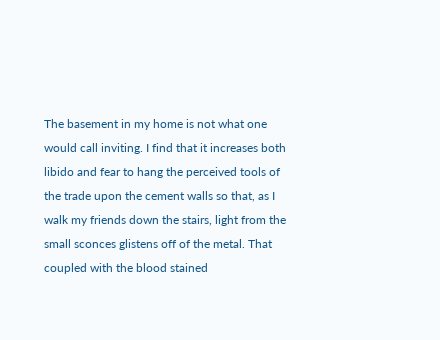The basement in my home is not what one would call inviting. I find that it increases both libido and fear to hang the perceived tools of the trade upon the cement walls so that, as I walk my friends down the stairs, light from the small sconces glistens off of the metal. That coupled with the blood stained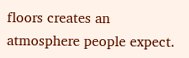floors creates an atmosphere people expect.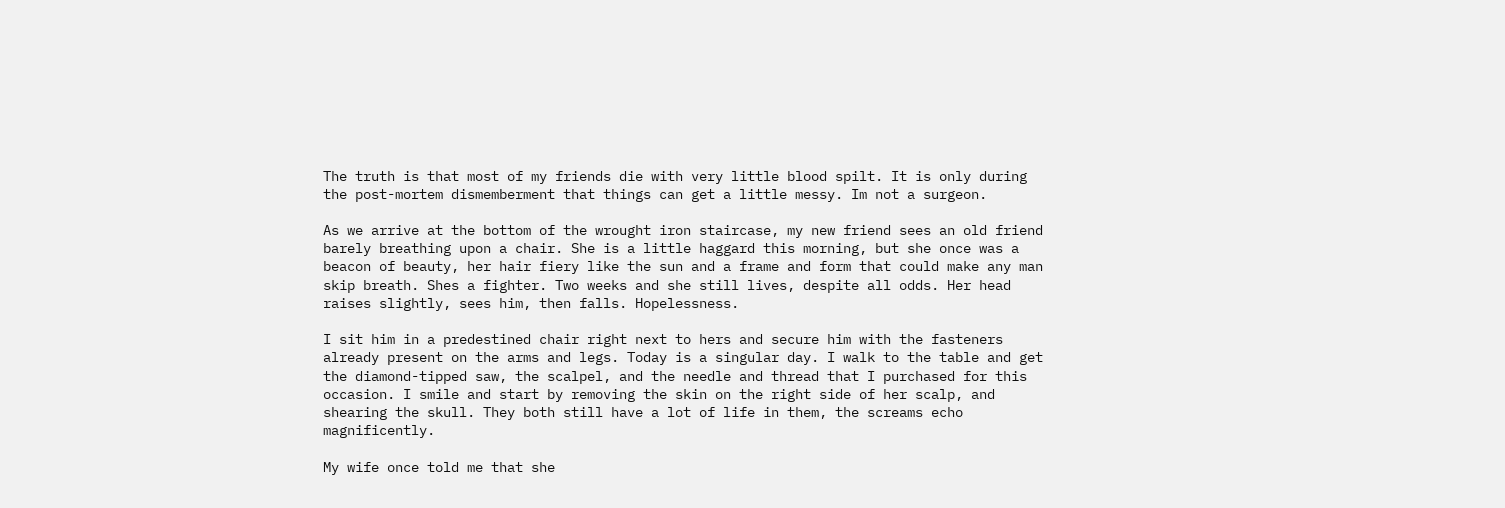The truth is that most of my friends die with very little blood spilt. It is only during the post-mortem dismemberment that things can get a little messy. Im not a surgeon.

As we arrive at the bottom of the wrought iron staircase, my new friend sees an old friend barely breathing upon a chair. She is a little haggard this morning, but she once was a beacon of beauty, her hair fiery like the sun and a frame and form that could make any man skip breath. Shes a fighter. Two weeks and she still lives, despite all odds. Her head raises slightly, sees him, then falls. Hopelessness.

I sit him in a predestined chair right next to hers and secure him with the fasteners already present on the arms and legs. Today is a singular day. I walk to the table and get the diamond-tipped saw, the scalpel, and the needle and thread that I purchased for this occasion. I smile and start by removing the skin on the right side of her scalp, and shearing the skull. They both still have a lot of life in them, the screams echo magnificently.

My wife once told me that she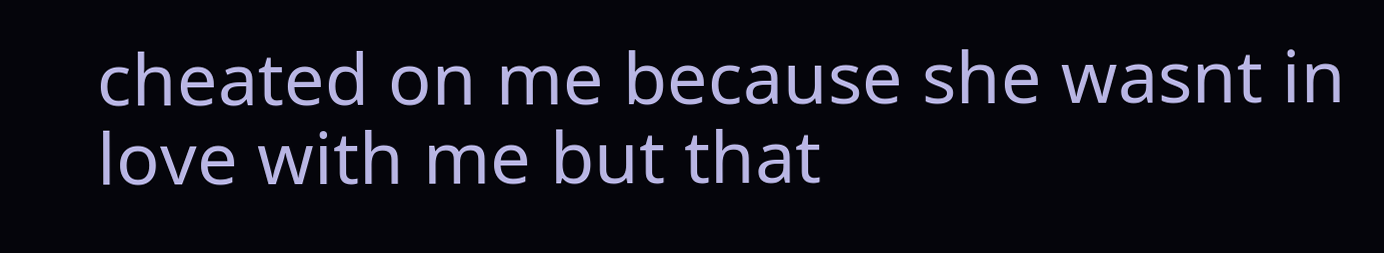cheated on me because she wasnt in love with me but that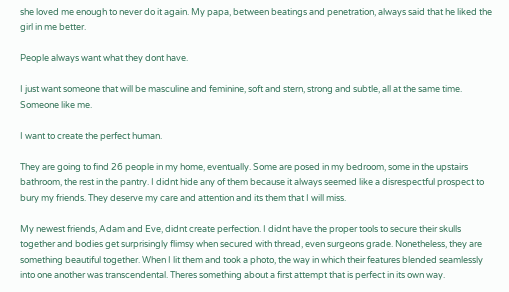she loved me enough to never do it again. My papa, between beatings and penetration, always said that he liked the girl in me better.

People always want what they dont have.

I just want someone that will be masculine and feminine, soft and stern, strong and subtle, all at the same time. Someone like me.

I want to create the perfect human.

They are going to find 26 people in my home, eventually. Some are posed in my bedroom, some in the upstairs bathroom, the rest in the pantry. I didnt hide any of them because it always seemed like a disrespectful prospect to bury my friends. They deserve my care and attention and its them that I will miss.

My newest friends, Adam and Eve, didnt create perfection. I didnt have the proper tools to secure their skulls together and bodies get surprisingly flimsy when secured with thread, even surgeons grade. Nonetheless, they are something beautiful together. When I lit them and took a photo, the way in which their features blended seamlessly into one another was transcendental. Theres something about a first attempt that is perfect in its own way.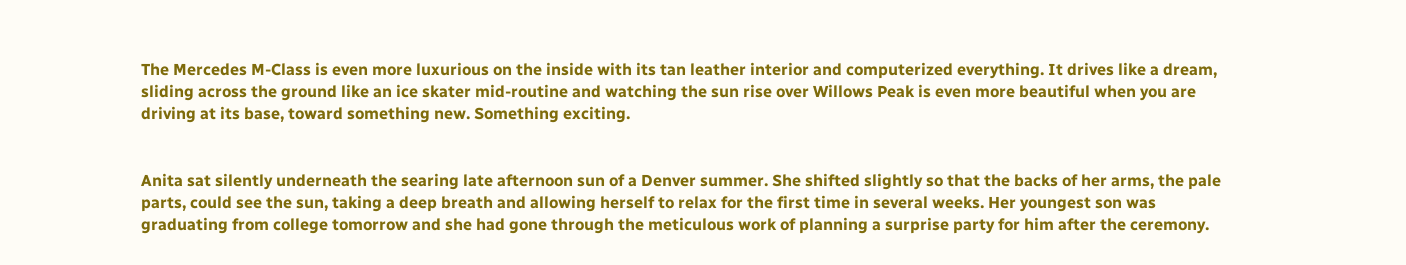The Mercedes M-Class is even more luxurious on the inside with its tan leather interior and computerized everything. It drives like a dream, sliding across the ground like an ice skater mid-routine and watching the sun rise over Willows Peak is even more beautiful when you are driving at its base, toward something new. Something exciting.


Anita sat silently underneath the searing late afternoon sun of a Denver summer. She shifted slightly so that the backs of her arms, the pale parts, could see the sun, taking a deep breath and allowing herself to relax for the first time in several weeks. Her youngest son was graduating from college tomorrow and she had gone through the meticulous work of planning a surprise party for him after the ceremony.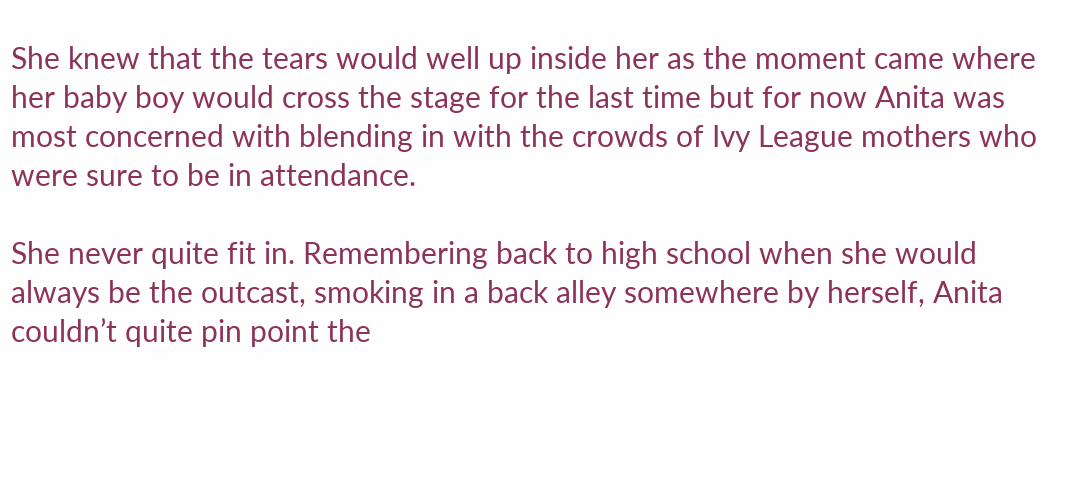She knew that the tears would well up inside her as the moment came where her baby boy would cross the stage for the last time but for now Anita was most concerned with blending in with the crowds of Ivy League mothers who were sure to be in attendance.

She never quite fit in. Remembering back to high school when she would always be the outcast, smoking in a back alley somewhere by herself, Anita couldn’t quite pin point the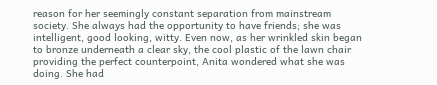reason for her seemingly constant separation from mainstream society. She always had the opportunity to have friends; she was intelligent, good looking, witty. Even now, as her wrinkled skin began to bronze underneath a clear sky, the cool plastic of the lawn chair providing the perfect counterpoint, Anita wondered what she was doing. She had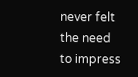never felt the need to impress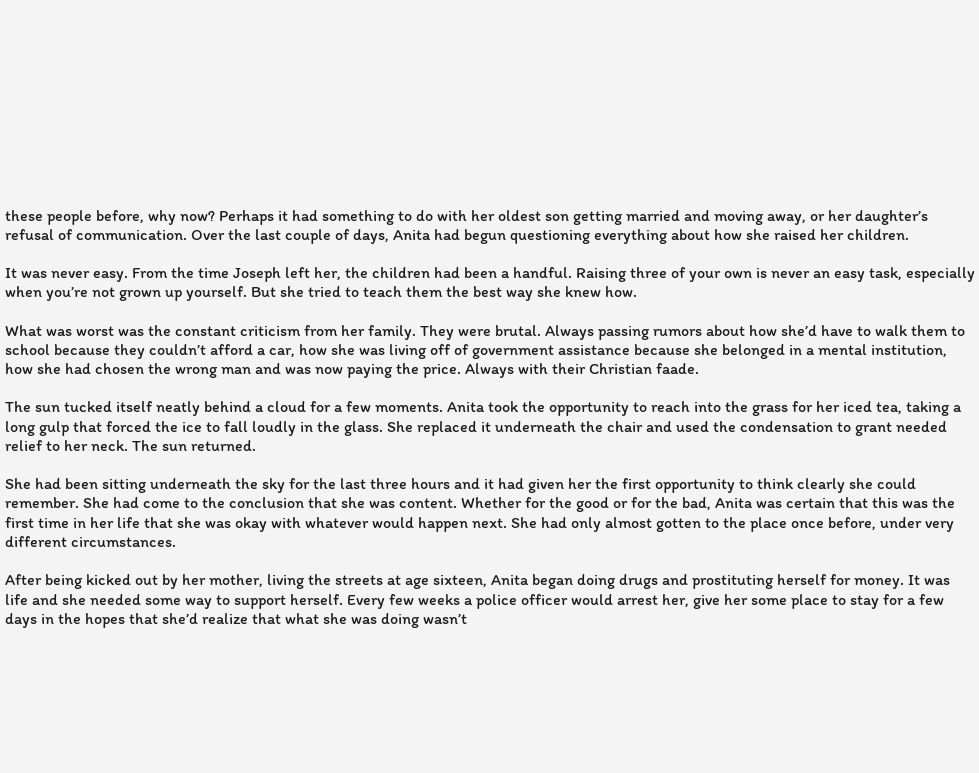these people before, why now? Perhaps it had something to do with her oldest son getting married and moving away, or her daughter’s refusal of communication. Over the last couple of days, Anita had begun questioning everything about how she raised her children.

It was never easy. From the time Joseph left her, the children had been a handful. Raising three of your own is never an easy task, especially when you’re not grown up yourself. But she tried to teach them the best way she knew how.

What was worst was the constant criticism from her family. They were brutal. Always passing rumors about how she’d have to walk them to school because they couldn’t afford a car, how she was living off of government assistance because she belonged in a mental institution, how she had chosen the wrong man and was now paying the price. Always with their Christian faade.

The sun tucked itself neatly behind a cloud for a few moments. Anita took the opportunity to reach into the grass for her iced tea, taking a long gulp that forced the ice to fall loudly in the glass. She replaced it underneath the chair and used the condensation to grant needed relief to her neck. The sun returned.

She had been sitting underneath the sky for the last three hours and it had given her the first opportunity to think clearly she could remember. She had come to the conclusion that she was content. Whether for the good or for the bad, Anita was certain that this was the first time in her life that she was okay with whatever would happen next. She had only almost gotten to the place once before, under very different circumstances.

After being kicked out by her mother, living the streets at age sixteen, Anita began doing drugs and prostituting herself for money. It was life and she needed some way to support herself. Every few weeks a police officer would arrest her, give her some place to stay for a few days in the hopes that she’d realize that what she was doing wasn’t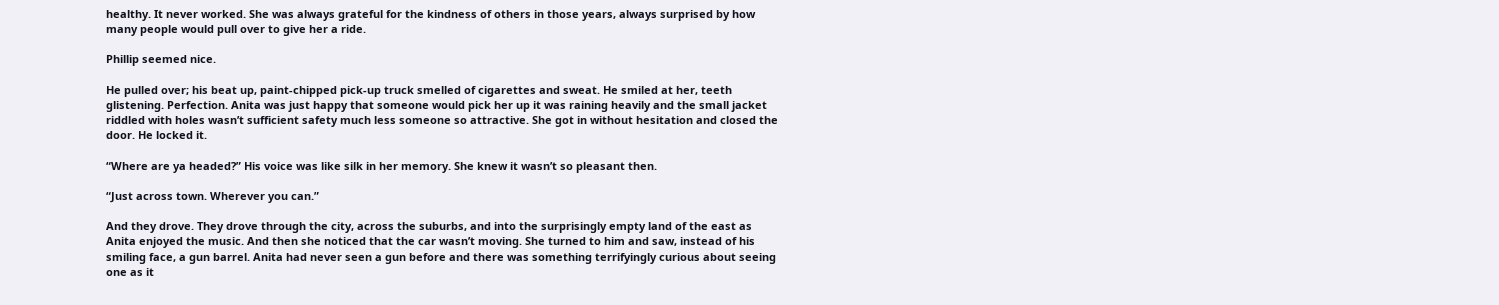healthy. It never worked. She was always grateful for the kindness of others in those years, always surprised by how many people would pull over to give her a ride.

Phillip seemed nice.

He pulled over; his beat up, paint-chipped pick-up truck smelled of cigarettes and sweat. He smiled at her, teeth glistening. Perfection. Anita was just happy that someone would pick her up it was raining heavily and the small jacket riddled with holes wasn’t sufficient safety much less someone so attractive. She got in without hesitation and closed the door. He locked it.

“Where are ya headed?” His voice was like silk in her memory. She knew it wasn’t so pleasant then.

“Just across town. Wherever you can.”

And they drove. They drove through the city, across the suburbs, and into the surprisingly empty land of the east as Anita enjoyed the music. And then she noticed that the car wasn’t moving. She turned to him and saw, instead of his smiling face, a gun barrel. Anita had never seen a gun before and there was something terrifyingly curious about seeing one as it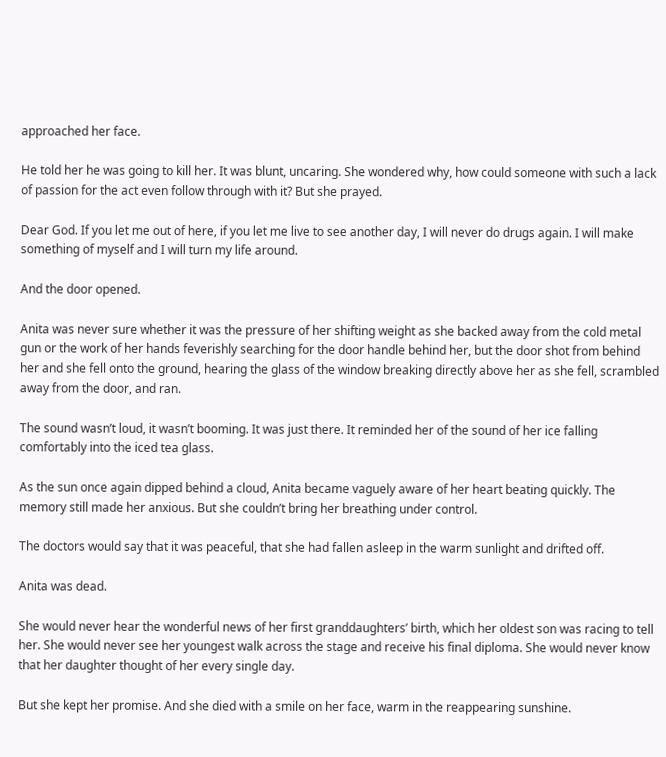approached her face.

He told her he was going to kill her. It was blunt, uncaring. She wondered why, how could someone with such a lack of passion for the act even follow through with it? But she prayed.

Dear God. If you let me out of here, if you let me live to see another day, I will never do drugs again. I will make something of myself and I will turn my life around.

And the door opened.

Anita was never sure whether it was the pressure of her shifting weight as she backed away from the cold metal gun or the work of her hands feverishly searching for the door handle behind her, but the door shot from behind her and she fell onto the ground, hearing the glass of the window breaking directly above her as she fell, scrambled away from the door, and ran.

The sound wasn’t loud, it wasn’t booming. It was just there. It reminded her of the sound of her ice falling comfortably into the iced tea glass.

As the sun once again dipped behind a cloud, Anita became vaguely aware of her heart beating quickly. The memory still made her anxious. But she couldn’t bring her breathing under control.

The doctors would say that it was peaceful, that she had fallen asleep in the warm sunlight and drifted off.

Anita was dead.

She would never hear the wonderful news of her first granddaughters’ birth, which her oldest son was racing to tell her. She would never see her youngest walk across the stage and receive his final diploma. She would never know that her daughter thought of her every single day.

But she kept her promise. And she died with a smile on her face, warm in the reappearing sunshine.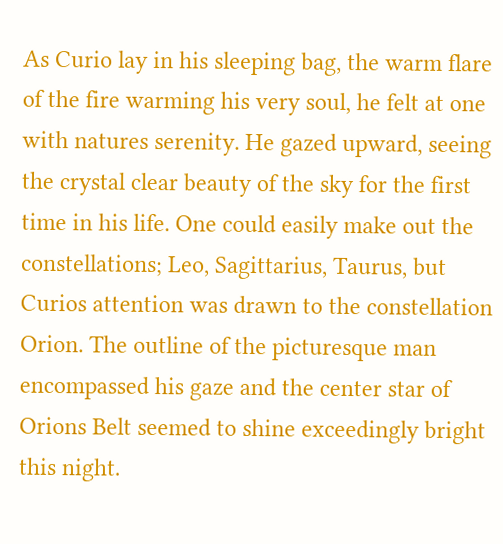As Curio lay in his sleeping bag, the warm flare of the fire warming his very soul, he felt at one with natures serenity. He gazed upward, seeing the crystal clear beauty of the sky for the first time in his life. One could easily make out the constellations; Leo, Sagittarius, Taurus, but Curios attention was drawn to the constellation Orion. The outline of the picturesque man encompassed his gaze and the center star of Orions Belt seemed to shine exceedingly bright this night.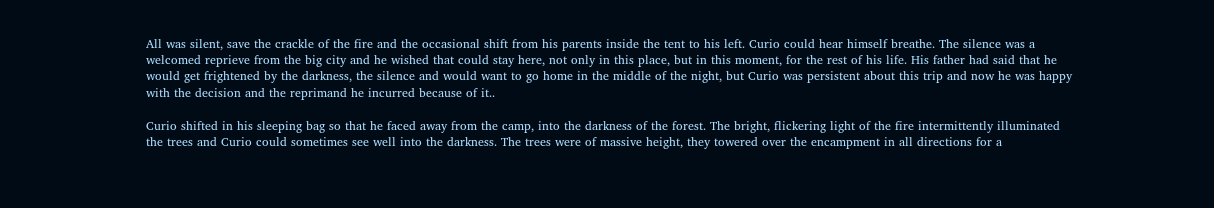All was silent, save the crackle of the fire and the occasional shift from his parents inside the tent to his left. Curio could hear himself breathe. The silence was a welcomed reprieve from the big city and he wished that could stay here, not only in this place, but in this moment, for the rest of his life. His father had said that he would get frightened by the darkness, the silence and would want to go home in the middle of the night, but Curio was persistent about this trip and now he was happy with the decision and the reprimand he incurred because of it..

Curio shifted in his sleeping bag so that he faced away from the camp, into the darkness of the forest. The bright, flickering light of the fire intermittently illuminated the trees and Curio could sometimes see well into the darkness. The trees were of massive height, they towered over the encampment in all directions for a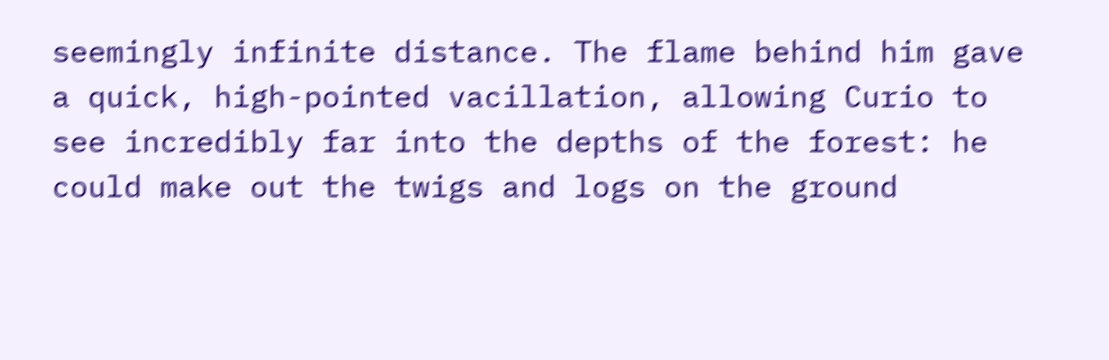seemingly infinite distance. The flame behind him gave a quick, high-pointed vacillation, allowing Curio to see incredibly far into the depths of the forest: he could make out the twigs and logs on the ground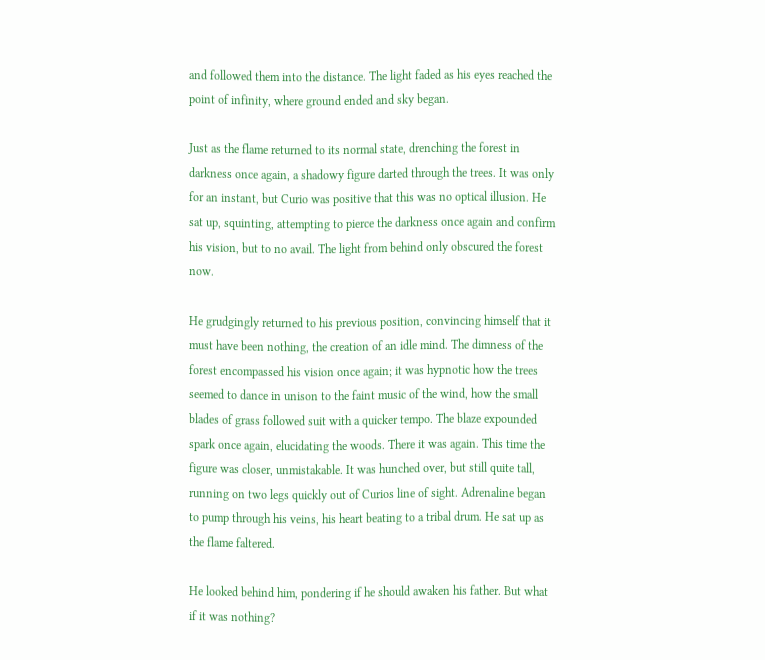and followed them into the distance. The light faded as his eyes reached the point of infinity, where ground ended and sky began.

Just as the flame returned to its normal state, drenching the forest in darkness once again, a shadowy figure darted through the trees. It was only for an instant, but Curio was positive that this was no optical illusion. He sat up, squinting, attempting to pierce the darkness once again and confirm his vision, but to no avail. The light from behind only obscured the forest now.

He grudgingly returned to his previous position, convincing himself that it must have been nothing, the creation of an idle mind. The dimness of the forest encompassed his vision once again; it was hypnotic how the trees seemed to dance in unison to the faint music of the wind, how the small blades of grass followed suit with a quicker tempo. The blaze expounded spark once again, elucidating the woods. There it was again. This time the figure was closer, unmistakable. It was hunched over, but still quite tall, running on two legs quickly out of Curios line of sight. Adrenaline began to pump through his veins, his heart beating to a tribal drum. He sat up as the flame faltered.

He looked behind him, pondering if he should awaken his father. But what if it was nothing?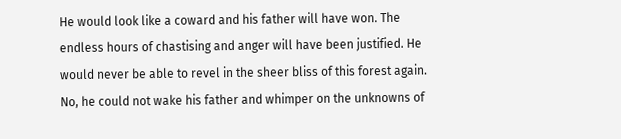He would look like a coward and his father will have won. The endless hours of chastising and anger will have been justified. He would never be able to revel in the sheer bliss of this forest again. No, he could not wake his father and whimper on the unknowns of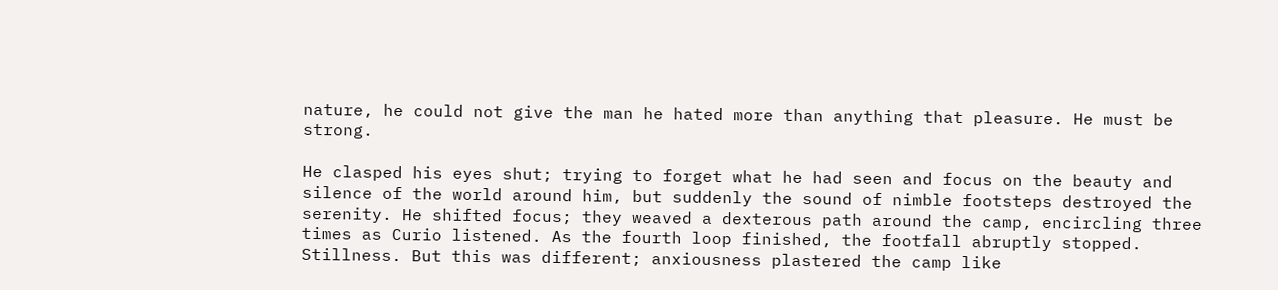nature, he could not give the man he hated more than anything that pleasure. He must be strong.

He clasped his eyes shut; trying to forget what he had seen and focus on the beauty and silence of the world around him, but suddenly the sound of nimble footsteps destroyed the serenity. He shifted focus; they weaved a dexterous path around the camp, encircling three times as Curio listened. As the fourth loop finished, the footfall abruptly stopped. Stillness. But this was different; anxiousness plastered the camp like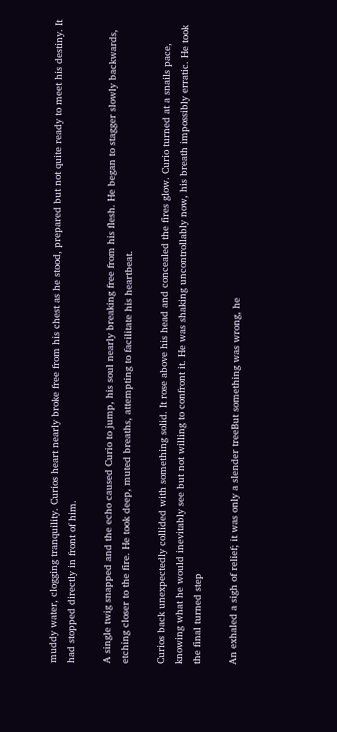muddy water, clogging tranquility. Curios heart nearly broke free from his chest as he stood, prepared but not quite ready to meet his destiny. It had stopped directly in front of him.

A single twig snapped and the echo caused Curio to jump, his soul nearly breaking free from his flesh. He began to stagger slowly backwards, etching closer to the fire. He took deep, muted breaths, attempting to facilitate his heartbeat.

Curios back unexpectedly collided with something solid. It rose above his head and concealed the fires glow. Curio turned at a snails pace, knowing what he would inevitably see but not willing to confront it. He was shaking uncontrollably now, his breath impossibly erratic. He took the final turned step

An exhaled a sigh of relief; it was only a slender treeBut something was wrong, he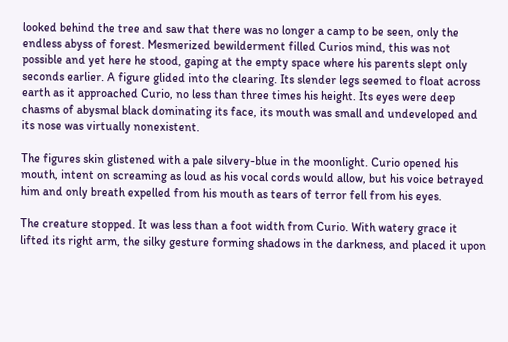looked behind the tree and saw that there was no longer a camp to be seen, only the endless abyss of forest. Mesmerized bewilderment filled Curios mind, this was not possible and yet here he stood, gaping at the empty space where his parents slept only seconds earlier. A figure glided into the clearing. Its slender legs seemed to float across earth as it approached Curio, no less than three times his height. Its eyes were deep chasms of abysmal black dominating its face, its mouth was small and undeveloped and its nose was virtually nonexistent.

The figures skin glistened with a pale silvery-blue in the moonlight. Curio opened his mouth, intent on screaming as loud as his vocal cords would allow, but his voice betrayed him and only breath expelled from his mouth as tears of terror fell from his eyes.

The creature stopped. It was less than a foot width from Curio. With watery grace it lifted its right arm, the silky gesture forming shadows in the darkness, and placed it upon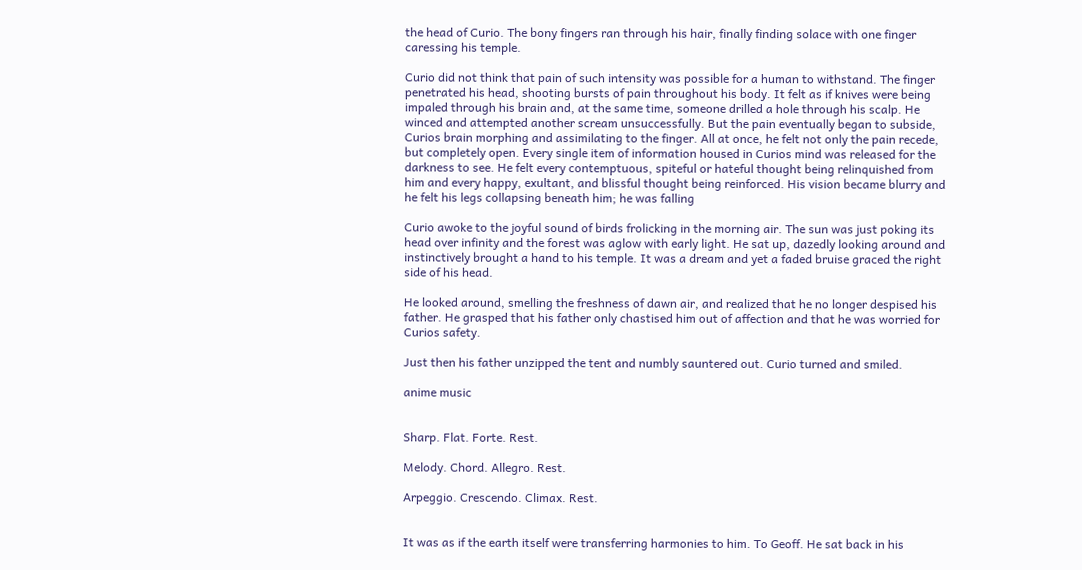the head of Curio. The bony fingers ran through his hair, finally finding solace with one finger caressing his temple.

Curio did not think that pain of such intensity was possible for a human to withstand. The finger penetrated his head, shooting bursts of pain throughout his body. It felt as if knives were being impaled through his brain and, at the same time, someone drilled a hole through his scalp. He winced and attempted another scream unsuccessfully. But the pain eventually began to subside, Curios brain morphing and assimilating to the finger. All at once, he felt not only the pain recede, but completely open. Every single item of information housed in Curios mind was released for the darkness to see. He felt every contemptuous, spiteful or hateful thought being relinquished from him and every happy, exultant, and blissful thought being reinforced. His vision became blurry and he felt his legs collapsing beneath him; he was falling

Curio awoke to the joyful sound of birds frolicking in the morning air. The sun was just poking its head over infinity and the forest was aglow with early light. He sat up, dazedly looking around and instinctively brought a hand to his temple. It was a dream and yet a faded bruise graced the right side of his head.

He looked around, smelling the freshness of dawn air, and realized that he no longer despised his father. He grasped that his father only chastised him out of affection and that he was worried for Curios safety.

Just then his father unzipped the tent and numbly sauntered out. Curio turned and smiled.

anime music


Sharp. Flat. Forte. Rest.

Melody. Chord. Allegro. Rest.

Arpeggio. Crescendo. Climax. Rest.


It was as if the earth itself were transferring harmonies to him. To Geoff. He sat back in his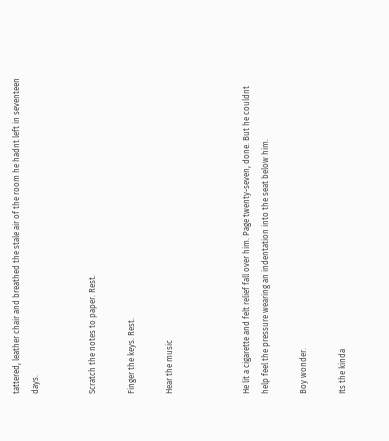tattered, leather chair and breathed the stale air of the room he hadnt left in seventeen days.


Scratch the notes to paper. Rest.

Finger the keys. Rest.

Hear the music



He lit a cigarette and felt relief fall over him. Page twenty-seven, done. But he couldnt help feel the pressure wearing an indentation into the seat below him.

Boy wonder.

Its the kinda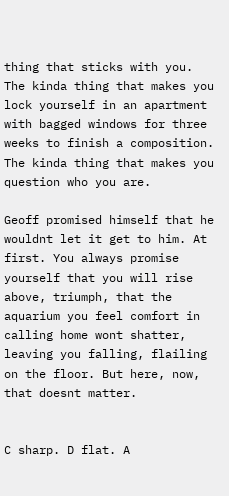thing that sticks with you. The kinda thing that makes you lock yourself in an apartment with bagged windows for three weeks to finish a composition. The kinda thing that makes you question who you are.

Geoff promised himself that he wouldnt let it get to him. At first. You always promise yourself that you will rise above, triumph, that the aquarium you feel comfort in calling home wont shatter, leaving you falling, flailing on the floor. But here, now, that doesnt matter.


C sharp. D flat. A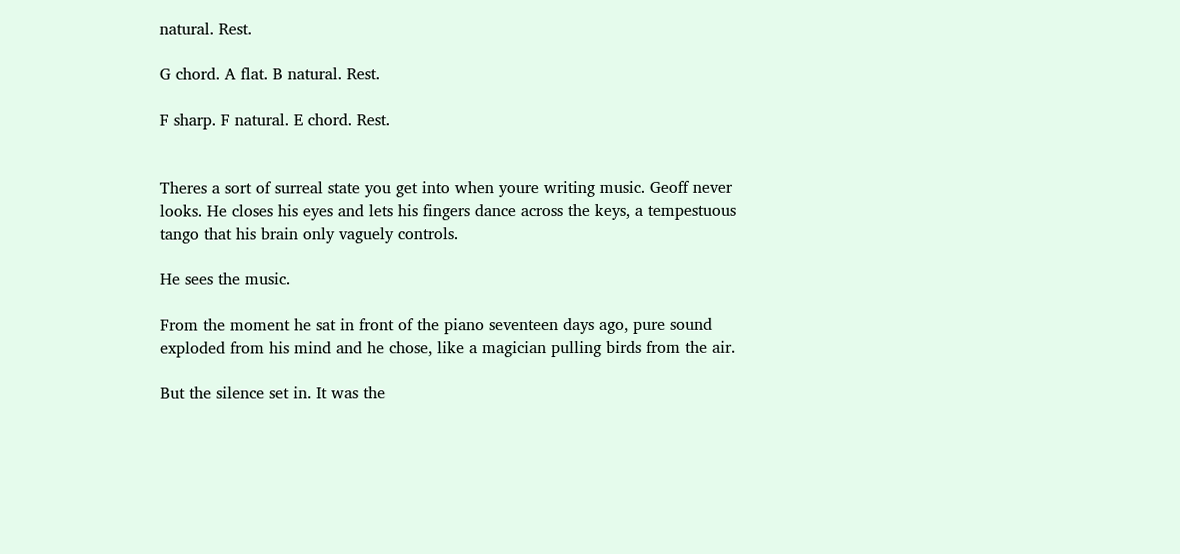natural. Rest.

G chord. A flat. B natural. Rest.

F sharp. F natural. E chord. Rest.


Theres a sort of surreal state you get into when youre writing music. Geoff never looks. He closes his eyes and lets his fingers dance across the keys, a tempestuous tango that his brain only vaguely controls.

He sees the music.

From the moment he sat in front of the piano seventeen days ago, pure sound exploded from his mind and he chose, like a magician pulling birds from the air.

But the silence set in. It was the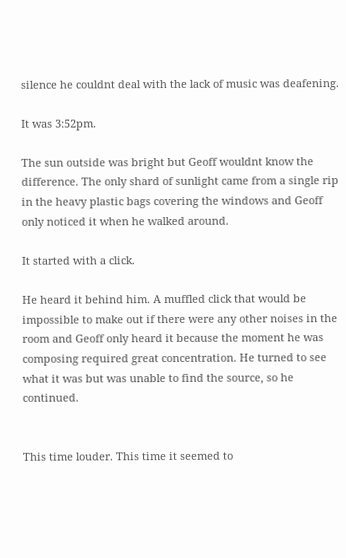silence he couldnt deal with the lack of music was deafening.

It was 3:52pm.

The sun outside was bright but Geoff wouldnt know the difference. The only shard of sunlight came from a single rip in the heavy plastic bags covering the windows and Geoff only noticed it when he walked around.

It started with a click.

He heard it behind him. A muffled click that would be impossible to make out if there were any other noises in the room and Geoff only heard it because the moment he was composing required great concentration. He turned to see what it was but was unable to find the source, so he continued.


This time louder. This time it seemed to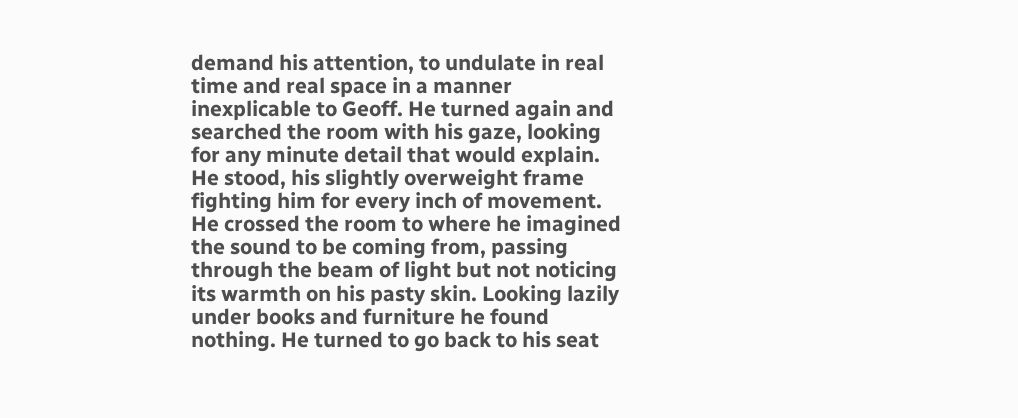demand his attention, to undulate in real time and real space in a manner inexplicable to Geoff. He turned again and searched the room with his gaze, looking for any minute detail that would explain. He stood, his slightly overweight frame fighting him for every inch of movement. He crossed the room to where he imagined the sound to be coming from, passing through the beam of light but not noticing its warmth on his pasty skin. Looking lazily under books and furniture he found nothing. He turned to go back to his seat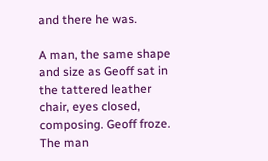and there he was.

A man, the same shape and size as Geoff sat in the tattered leather chair, eyes closed, composing. Geoff froze. The man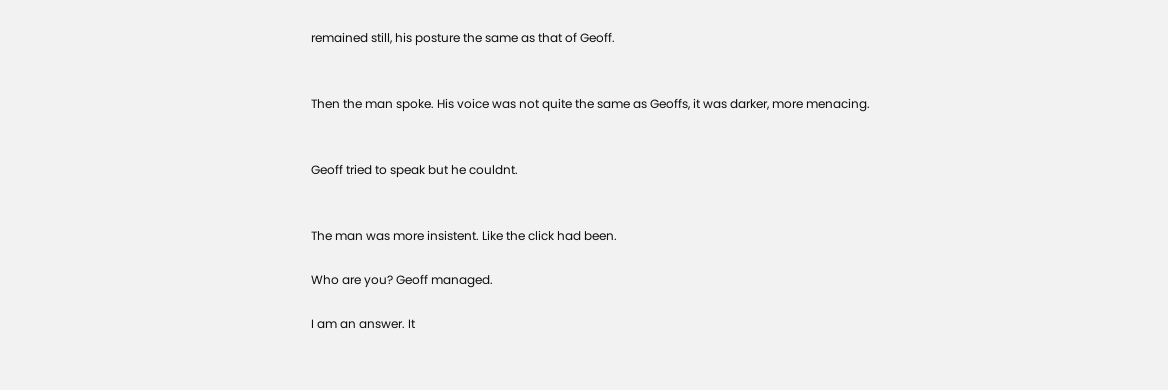remained still, his posture the same as that of Geoff.


Then the man spoke. His voice was not quite the same as Geoffs, it was darker, more menacing.


Geoff tried to speak but he couldnt.


The man was more insistent. Like the click had been.

Who are you? Geoff managed.

I am an answer. It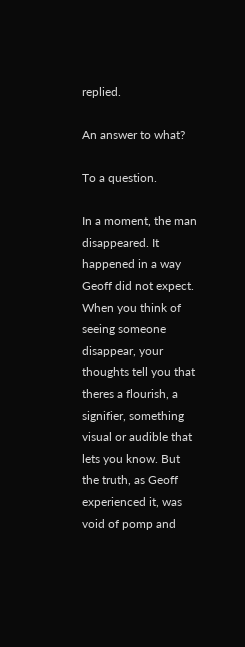replied.

An answer to what?

To a question.

In a moment, the man disappeared. It happened in a way Geoff did not expect. When you think of seeing someone disappear, your thoughts tell you that theres a flourish, a signifier, something visual or audible that lets you know. But the truth, as Geoff experienced it, was void of pomp and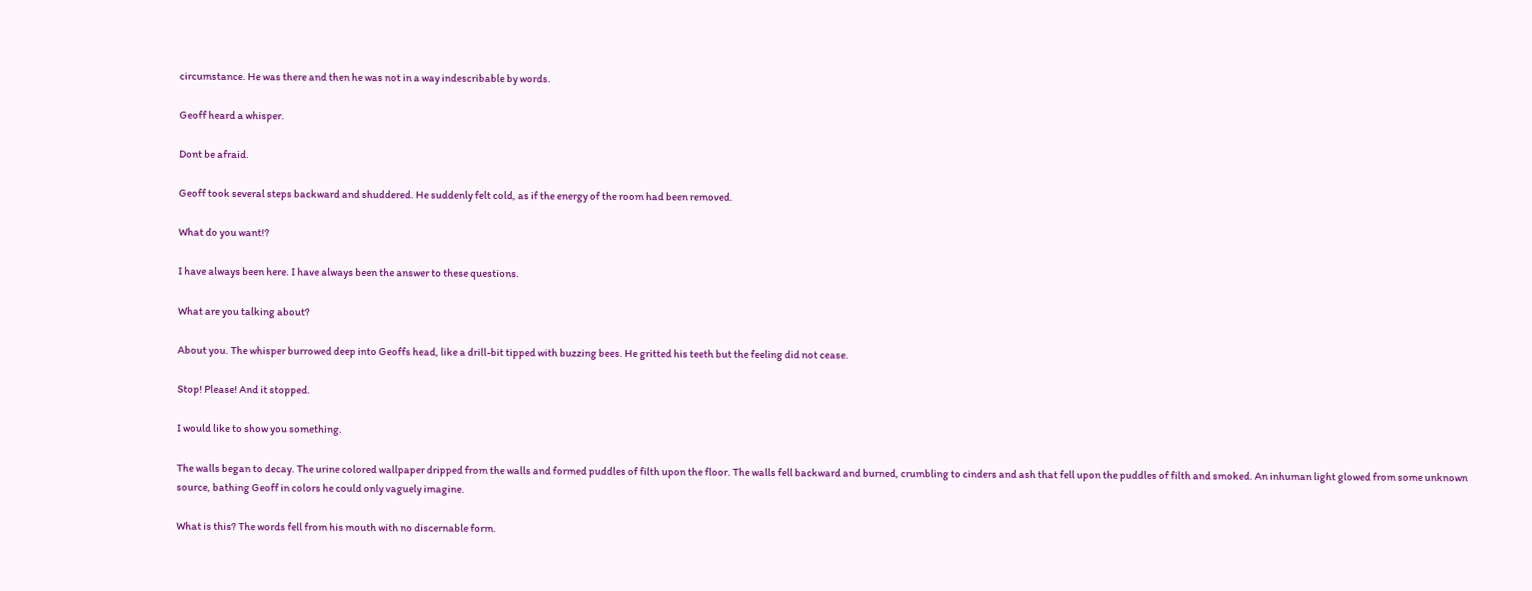circumstance. He was there and then he was not in a way indescribable by words.

Geoff heard a whisper.

Dont be afraid.

Geoff took several steps backward and shuddered. He suddenly felt cold, as if the energy of the room had been removed.

What do you want!?

I have always been here. I have always been the answer to these questions.

What are you talking about?

About you. The whisper burrowed deep into Geoffs head, like a drill-bit tipped with buzzing bees. He gritted his teeth but the feeling did not cease.

Stop! Please! And it stopped.

I would like to show you something.

The walls began to decay. The urine colored wallpaper dripped from the walls and formed puddles of filth upon the floor. The walls fell backward and burned, crumbling to cinders and ash that fell upon the puddles of filth and smoked. An inhuman light glowed from some unknown source, bathing Geoff in colors he could only vaguely imagine.

What is this? The words fell from his mouth with no discernable form.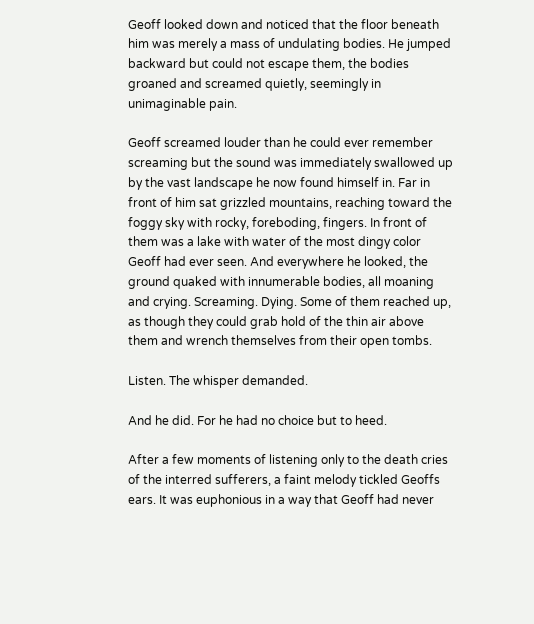Geoff looked down and noticed that the floor beneath him was merely a mass of undulating bodies. He jumped backward but could not escape them, the bodies groaned and screamed quietly, seemingly in unimaginable pain.

Geoff screamed louder than he could ever remember screaming but the sound was immediately swallowed up by the vast landscape he now found himself in. Far in front of him sat grizzled mountains, reaching toward the foggy sky with rocky, foreboding, fingers. In front of them was a lake with water of the most dingy color Geoff had ever seen. And everywhere he looked, the ground quaked with innumerable bodies, all moaning and crying. Screaming. Dying. Some of them reached up, as though they could grab hold of the thin air above them and wrench themselves from their open tombs.

Listen. The whisper demanded.

And he did. For he had no choice but to heed.

After a few moments of listening only to the death cries of the interred sufferers, a faint melody tickled Geoffs ears. It was euphonious in a way that Geoff had never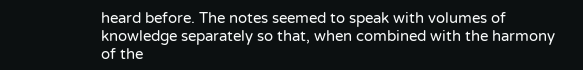heard before. The notes seemed to speak with volumes of knowledge separately so that, when combined with the harmony of the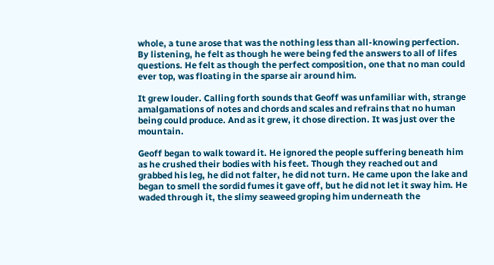whole, a tune arose that was the nothing less than all-knowing perfection. By listening, he felt as though he were being fed the answers to all of lifes questions. He felt as though the perfect composition, one that no man could ever top, was floating in the sparse air around him.

It grew louder. Calling forth sounds that Geoff was unfamiliar with, strange amalgamations of notes and chords and scales and refrains that no human being could produce. And as it grew, it chose direction. It was just over the mountain.

Geoff began to walk toward it. He ignored the people suffering beneath him as he crushed their bodies with his feet. Though they reached out and grabbed his leg, he did not falter, he did not turn. He came upon the lake and began to smell the sordid fumes it gave off, but he did not let it sway him. He waded through it, the slimy seaweed groping him underneath the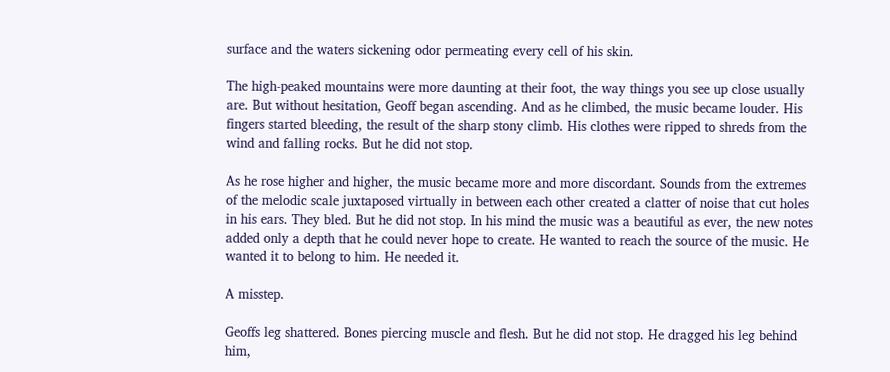surface and the waters sickening odor permeating every cell of his skin.

The high-peaked mountains were more daunting at their foot, the way things you see up close usually are. But without hesitation, Geoff began ascending. And as he climbed, the music became louder. His fingers started bleeding, the result of the sharp stony climb. His clothes were ripped to shreds from the wind and falling rocks. But he did not stop.

As he rose higher and higher, the music became more and more discordant. Sounds from the extremes of the melodic scale juxtaposed virtually in between each other created a clatter of noise that cut holes in his ears. They bled. But he did not stop. In his mind the music was a beautiful as ever, the new notes added only a depth that he could never hope to create. He wanted to reach the source of the music. He wanted it to belong to him. He needed it.

A misstep.

Geoffs leg shattered. Bones piercing muscle and flesh. But he did not stop. He dragged his leg behind him,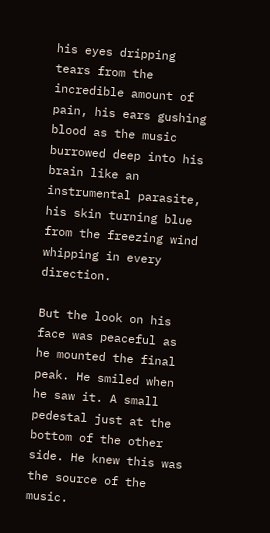his eyes dripping tears from the incredible amount of pain, his ears gushing blood as the music burrowed deep into his brain like an instrumental parasite, his skin turning blue from the freezing wind whipping in every direction.

But the look on his face was peaceful as he mounted the final peak. He smiled when he saw it. A small pedestal just at the bottom of the other side. He knew this was the source of the music.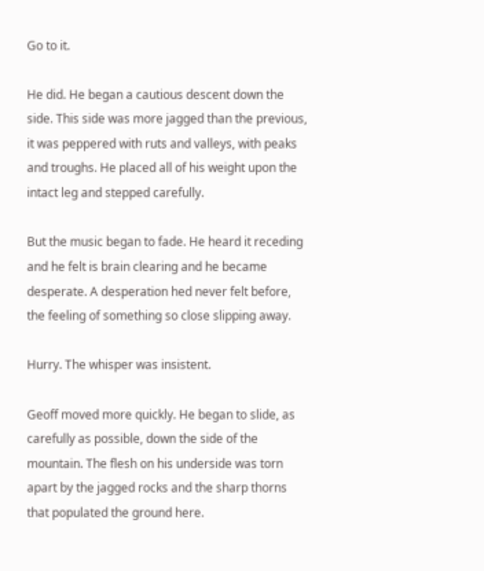Go to it.

He did. He began a cautious descent down the side. This side was more jagged than the previous, it was peppered with ruts and valleys, with peaks and troughs. He placed all of his weight upon the intact leg and stepped carefully.

But the music began to fade. He heard it receding and he felt is brain clearing and he became desperate. A desperation hed never felt before, the feeling of something so close slipping away.

Hurry. The whisper was insistent.

Geoff moved more quickly. He began to slide, as carefully as possible, down the side of the mountain. The flesh on his underside was torn apart by the jagged rocks and the sharp thorns that populated the ground here.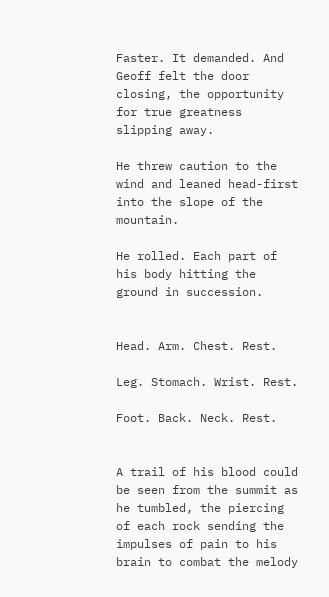Faster. It demanded. And Geoff felt the door closing, the opportunity for true greatness slipping away.

He threw caution to the wind and leaned head-first into the slope of the mountain.

He rolled. Each part of his body hitting the ground in succession.


Head. Arm. Chest. Rest.

Leg. Stomach. Wrist. Rest.

Foot. Back. Neck. Rest.


A trail of his blood could be seen from the summit as he tumbled, the piercing of each rock sending the impulses of pain to his brain to combat the melody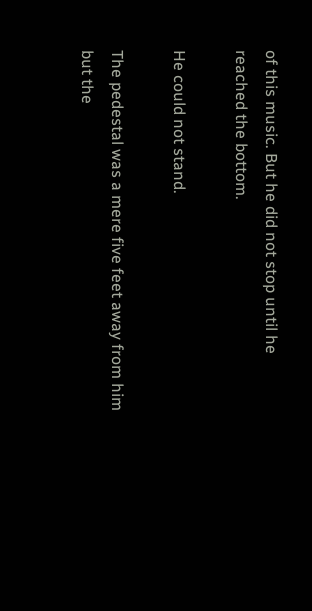of this music. But he did not stop until he reached the bottom.

He could not stand.

The pedestal was a mere five feet away from him but the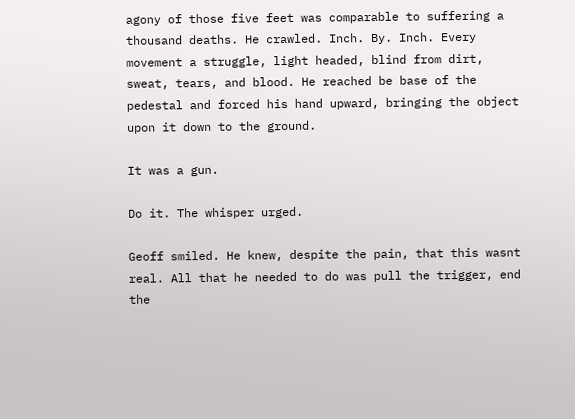agony of those five feet was comparable to suffering a thousand deaths. He crawled. Inch. By. Inch. Every movement a struggle, light headed, blind from dirt, sweat, tears, and blood. He reached be base of the pedestal and forced his hand upward, bringing the object upon it down to the ground.

It was a gun.

Do it. The whisper urged.

Geoff smiled. He knew, despite the pain, that this wasnt real. All that he needed to do was pull the trigger, end the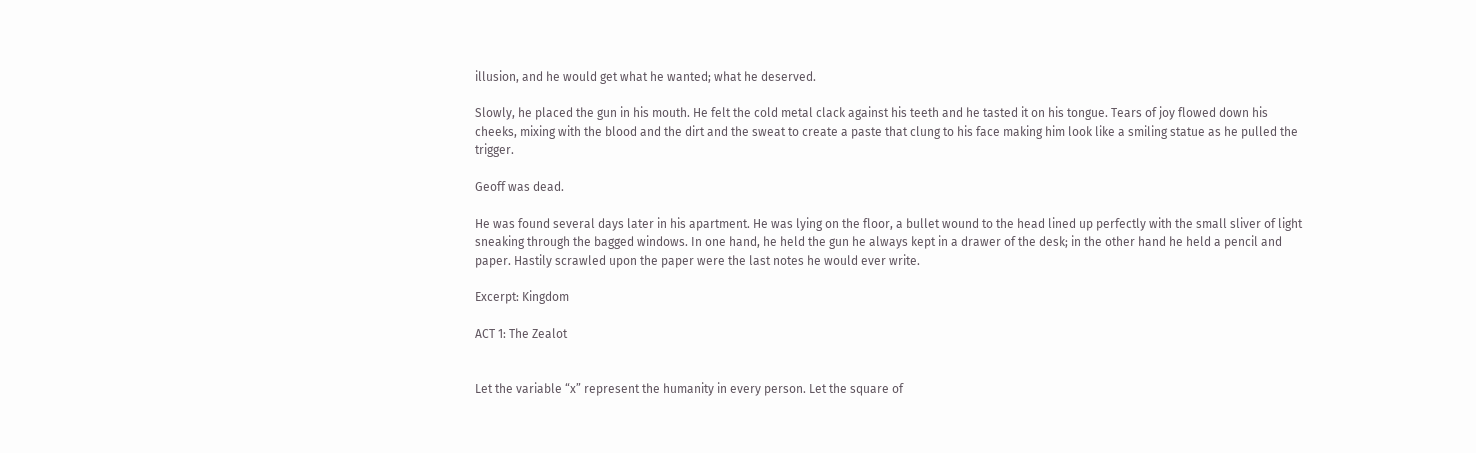illusion, and he would get what he wanted; what he deserved.

Slowly, he placed the gun in his mouth. He felt the cold metal clack against his teeth and he tasted it on his tongue. Tears of joy flowed down his cheeks, mixing with the blood and the dirt and the sweat to create a paste that clung to his face making him look like a smiling statue as he pulled the trigger.

Geoff was dead.

He was found several days later in his apartment. He was lying on the floor, a bullet wound to the head lined up perfectly with the small sliver of light sneaking through the bagged windows. In one hand, he held the gun he always kept in a drawer of the desk; in the other hand he held a pencil and paper. Hastily scrawled upon the paper were the last notes he would ever write.

Excerpt: Kingdom

ACT 1: The Zealot


Let the variable “x” represent the humanity in every person. Let the square of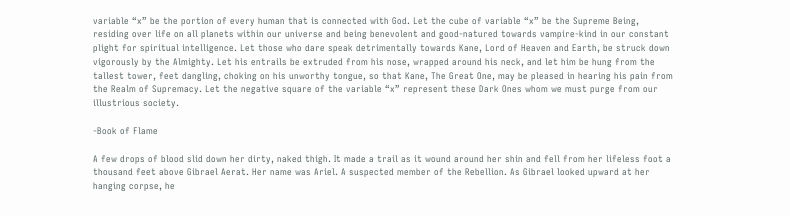variable “x” be the portion of every human that is connected with God. Let the cube of variable “x” be the Supreme Being, residing over life on all planets within our universe and being benevolent and good-natured towards vampire-kind in our constant plight for spiritual intelligence. Let those who dare speak detrimentally towards Kane, Lord of Heaven and Earth, be struck down vigorously by the Almighty. Let his entrails be extruded from his nose, wrapped around his neck, and let him be hung from the tallest tower, feet dangling, choking on his unworthy tongue, so that Kane, The Great One, may be pleased in hearing his pain from the Realm of Supremacy. Let the negative square of the variable “x” represent these Dark Ones whom we must purge from our illustrious society.

-Book of Flame

A few drops of blood slid down her dirty, naked thigh. It made a trail as it wound around her shin and fell from her lifeless foot a thousand feet above Gibrael Aerat. Her name was Ariel. A suspected member of the Rebellion. As Gibrael looked upward at her hanging corpse, he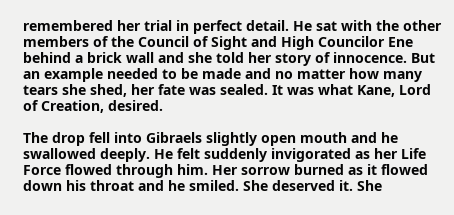remembered her trial in perfect detail. He sat with the other members of the Council of Sight and High Councilor Ene behind a brick wall and she told her story of innocence. But an example needed to be made and no matter how many tears she shed, her fate was sealed. It was what Kane, Lord of Creation, desired.

The drop fell into Gibraels slightly open mouth and he swallowed deeply. He felt suddenly invigorated as her Life Force flowed through him. Her sorrow burned as it flowed down his throat and he smiled. She deserved it. She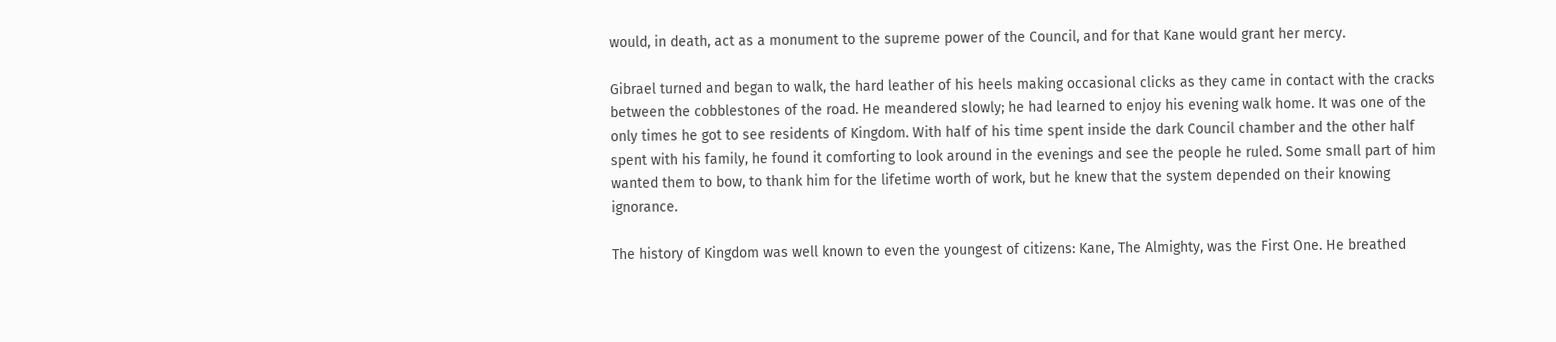would, in death, act as a monument to the supreme power of the Council, and for that Kane would grant her mercy.

Gibrael turned and began to walk, the hard leather of his heels making occasional clicks as they came in contact with the cracks between the cobblestones of the road. He meandered slowly; he had learned to enjoy his evening walk home. It was one of the only times he got to see residents of Kingdom. With half of his time spent inside the dark Council chamber and the other half spent with his family, he found it comforting to look around in the evenings and see the people he ruled. Some small part of him wanted them to bow, to thank him for the lifetime worth of work, but he knew that the system depended on their knowing ignorance.

The history of Kingdom was well known to even the youngest of citizens: Kane, The Almighty, was the First One. He breathed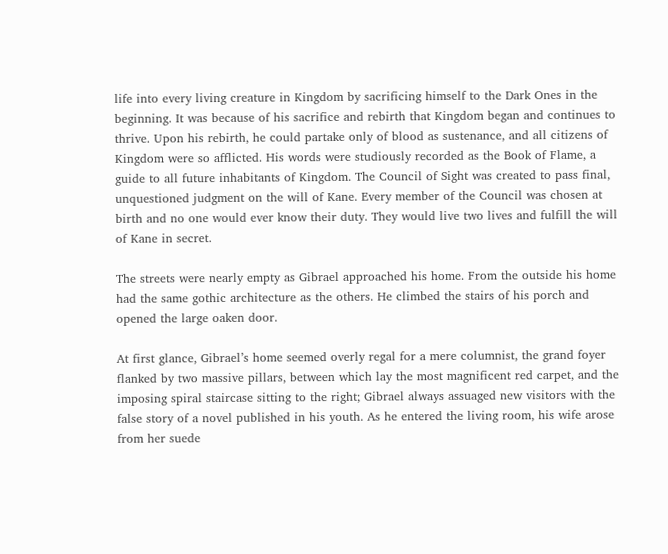life into every living creature in Kingdom by sacrificing himself to the Dark Ones in the beginning. It was because of his sacrifice and rebirth that Kingdom began and continues to thrive. Upon his rebirth, he could partake only of blood as sustenance, and all citizens of Kingdom were so afflicted. His words were studiously recorded as the Book of Flame, a guide to all future inhabitants of Kingdom. The Council of Sight was created to pass final, unquestioned judgment on the will of Kane. Every member of the Council was chosen at birth and no one would ever know their duty. They would live two lives and fulfill the will of Kane in secret.

The streets were nearly empty as Gibrael approached his home. From the outside his home had the same gothic architecture as the others. He climbed the stairs of his porch and opened the large oaken door.

At first glance, Gibrael’s home seemed overly regal for a mere columnist, the grand foyer flanked by two massive pillars, between which lay the most magnificent red carpet, and the imposing spiral staircase sitting to the right; Gibrael always assuaged new visitors with the false story of a novel published in his youth. As he entered the living room, his wife arose from her suede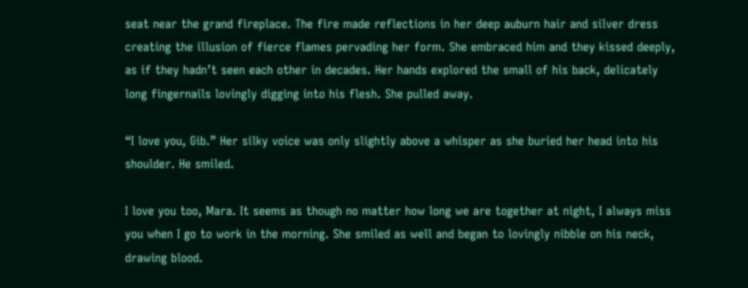seat near the grand fireplace. The fire made reflections in her deep auburn hair and silver dress creating the illusion of fierce flames pervading her form. She embraced him and they kissed deeply, as if they hadn’t seen each other in decades. Her hands explored the small of his back, delicately long fingernails lovingly digging into his flesh. She pulled away.

“I love you, Gib.” Her silky voice was only slightly above a whisper as she buried her head into his shoulder. He smiled.

I love you too, Mara. It seems as though no matter how long we are together at night, I always miss you when I go to work in the morning. She smiled as well and began to lovingly nibble on his neck, drawing blood.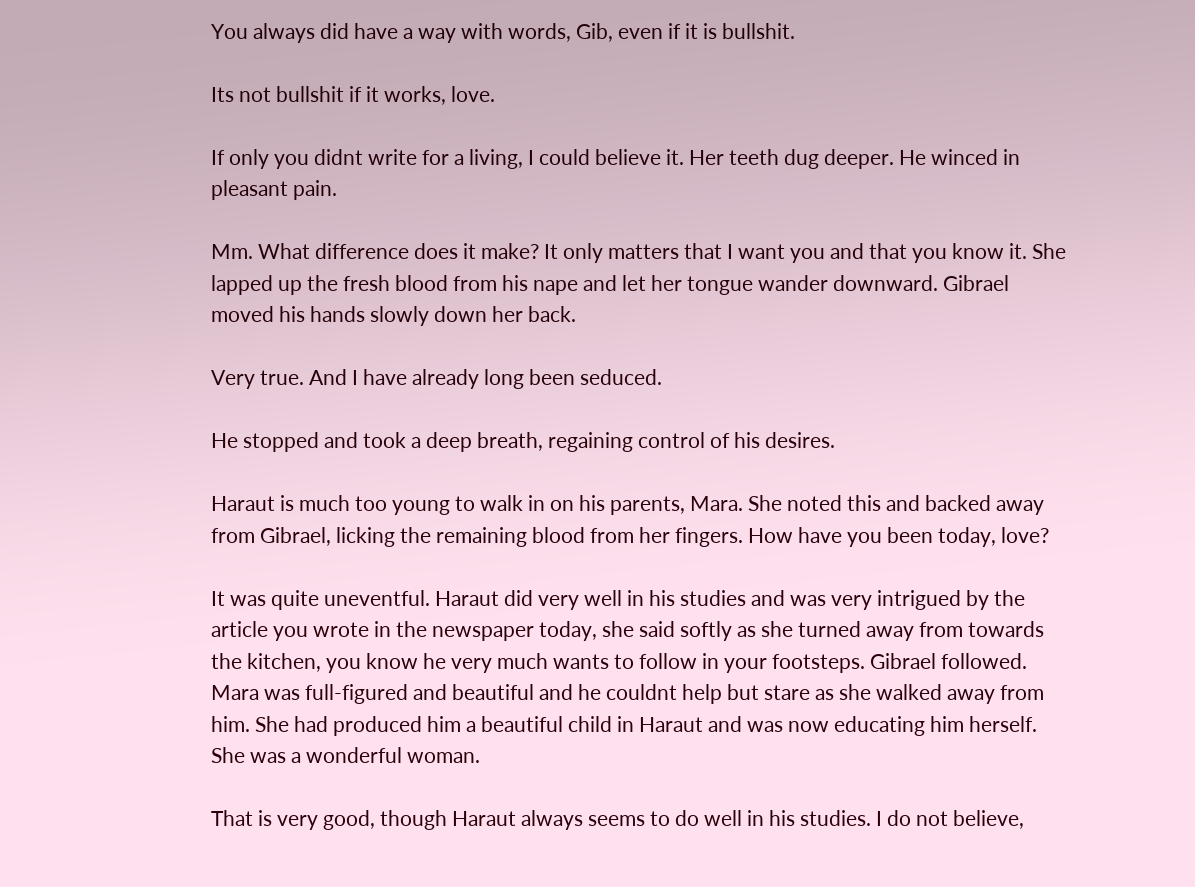You always did have a way with words, Gib, even if it is bullshit.

Its not bullshit if it works, love.

If only you didnt write for a living, I could believe it. Her teeth dug deeper. He winced in pleasant pain.

Mm. What difference does it make? It only matters that I want you and that you know it. She lapped up the fresh blood from his nape and let her tongue wander downward. Gibrael moved his hands slowly down her back.

Very true. And I have already long been seduced.

He stopped and took a deep breath, regaining control of his desires.

Haraut is much too young to walk in on his parents, Mara. She noted this and backed away from Gibrael, licking the remaining blood from her fingers. How have you been today, love?

It was quite uneventful. Haraut did very well in his studies and was very intrigued by the article you wrote in the newspaper today, she said softly as she turned away from towards the kitchen, you know he very much wants to follow in your footsteps. Gibrael followed. Mara was full-figured and beautiful and he couldnt help but stare as she walked away from him. She had produced him a beautiful child in Haraut and was now educating him herself. She was a wonderful woman.

That is very good, though Haraut always seems to do well in his studies. I do not believe,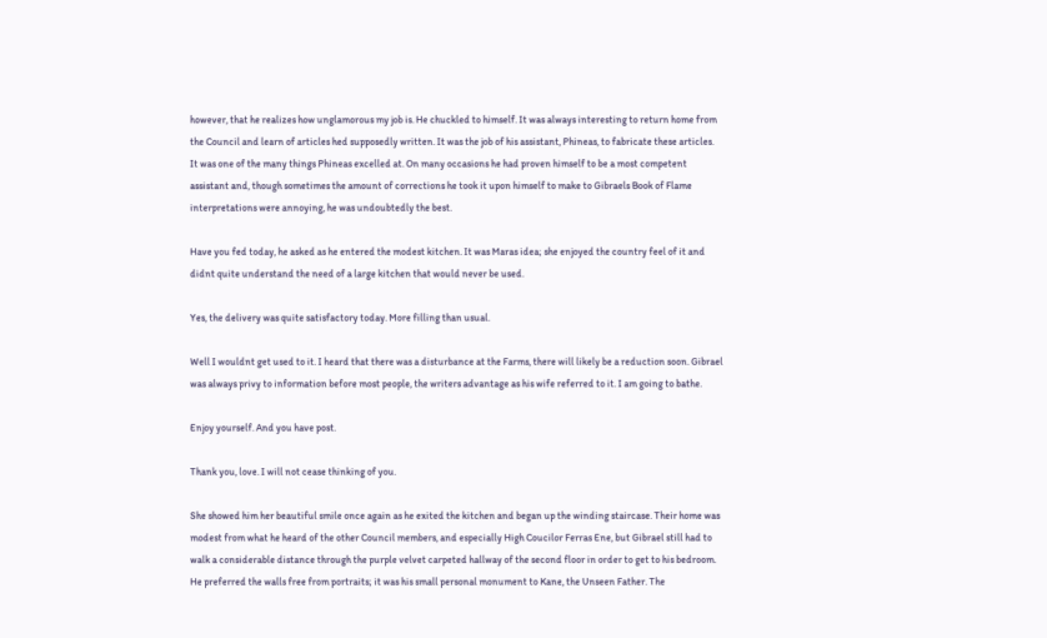however, that he realizes how unglamorous my job is. He chuckled to himself. It was always interesting to return home from the Council and learn of articles hed supposedly written. It was the job of his assistant, Phineas, to fabricate these articles. It was one of the many things Phineas excelled at. On many occasions he had proven himself to be a most competent assistant and, though sometimes the amount of corrections he took it upon himself to make to Gibraels Book of Flame interpretations were annoying, he was undoubtedly the best.

Have you fed today, he asked as he entered the modest kitchen. It was Maras idea; she enjoyed the country feel of it and didnt quite understand the need of a large kitchen that would never be used.

Yes, the delivery was quite satisfactory today. More filling than usual.

Well I wouldnt get used to it. I heard that there was a disturbance at the Farms, there will likely be a reduction soon. Gibrael was always privy to information before most people, the writers advantage as his wife referred to it. I am going to bathe.

Enjoy yourself. And you have post.

Thank you, love. I will not cease thinking of you.

She showed him her beautiful smile once again as he exited the kitchen and began up the winding staircase. Their home was modest from what he heard of the other Council members, and especially High Coucilor Ferras Ene, but Gibrael still had to walk a considerable distance through the purple velvet carpeted hallway of the second floor in order to get to his bedroom. He preferred the walls free from portraits; it was his small personal monument to Kane, the Unseen Father. The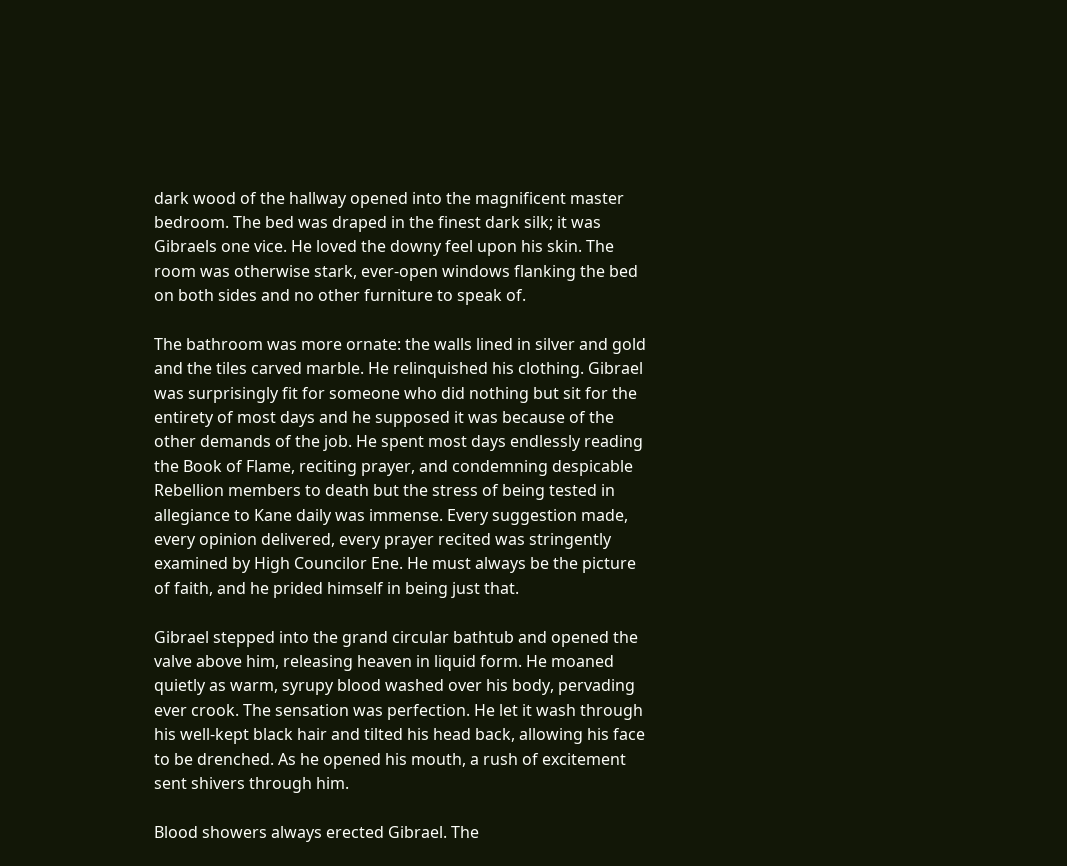dark wood of the hallway opened into the magnificent master bedroom. The bed was draped in the finest dark silk; it was Gibraels one vice. He loved the downy feel upon his skin. The room was otherwise stark, ever-open windows flanking the bed on both sides and no other furniture to speak of.

The bathroom was more ornate: the walls lined in silver and gold and the tiles carved marble. He relinquished his clothing. Gibrael was surprisingly fit for someone who did nothing but sit for the entirety of most days and he supposed it was because of the other demands of the job. He spent most days endlessly reading the Book of Flame, reciting prayer, and condemning despicable Rebellion members to death but the stress of being tested in allegiance to Kane daily was immense. Every suggestion made, every opinion delivered, every prayer recited was stringently examined by High Councilor Ene. He must always be the picture of faith, and he prided himself in being just that.

Gibrael stepped into the grand circular bathtub and opened the valve above him, releasing heaven in liquid form. He moaned quietly as warm, syrupy blood washed over his body, pervading ever crook. The sensation was perfection. He let it wash through his well-kept black hair and tilted his head back, allowing his face to be drenched. As he opened his mouth, a rush of excitement sent shivers through him.

Blood showers always erected Gibrael. The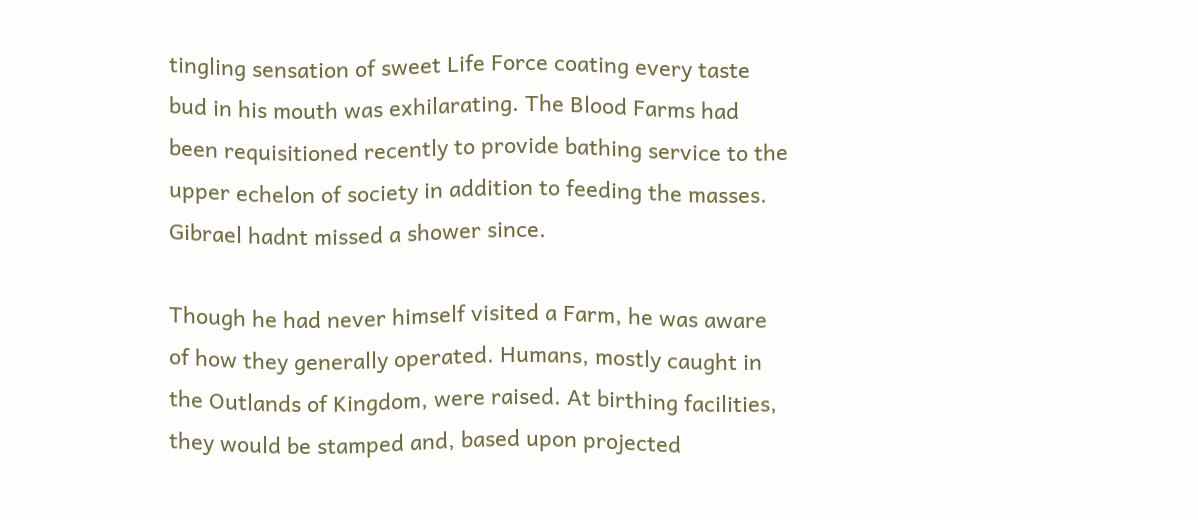tingling sensation of sweet Life Force coating every taste bud in his mouth was exhilarating. The Blood Farms had been requisitioned recently to provide bathing service to the upper echelon of society in addition to feeding the masses. Gibrael hadnt missed a shower since.

Though he had never himself visited a Farm, he was aware of how they generally operated. Humans, mostly caught in the Outlands of Kingdom, were raised. At birthing facilities, they would be stamped and, based upon projected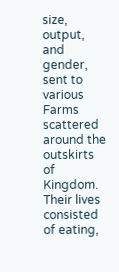size, output, and gender, sent to various Farms scattered around the outskirts of Kingdom. Their lives consisted of eating,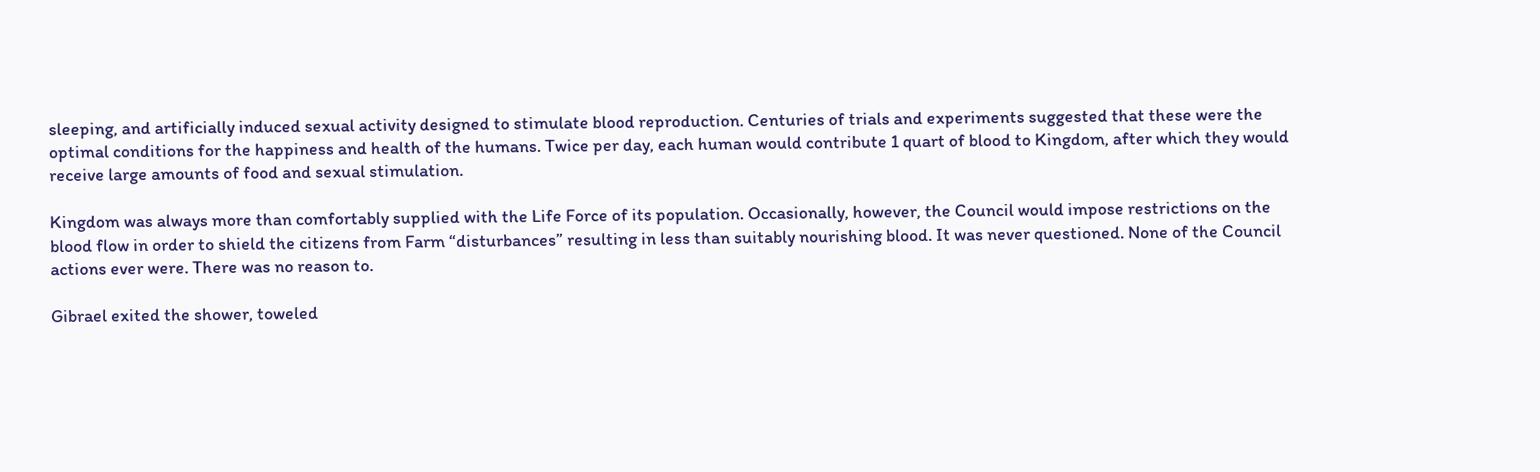sleeping, and artificially induced sexual activity designed to stimulate blood reproduction. Centuries of trials and experiments suggested that these were the optimal conditions for the happiness and health of the humans. Twice per day, each human would contribute 1 quart of blood to Kingdom, after which they would receive large amounts of food and sexual stimulation.

Kingdom was always more than comfortably supplied with the Life Force of its population. Occasionally, however, the Council would impose restrictions on the blood flow in order to shield the citizens from Farm “disturbances” resulting in less than suitably nourishing blood. It was never questioned. None of the Council actions ever were. There was no reason to.

Gibrael exited the shower, toweled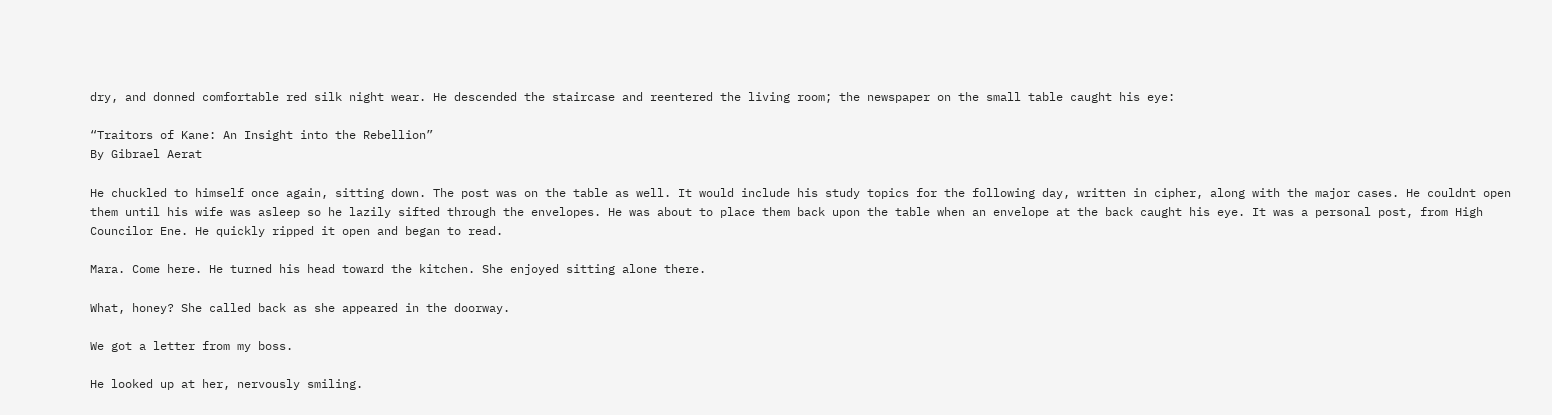dry, and donned comfortable red silk night wear. He descended the staircase and reentered the living room; the newspaper on the small table caught his eye:

“Traitors of Kane: An Insight into the Rebellion”
By Gibrael Aerat

He chuckled to himself once again, sitting down. The post was on the table as well. It would include his study topics for the following day, written in cipher, along with the major cases. He couldnt open them until his wife was asleep so he lazily sifted through the envelopes. He was about to place them back upon the table when an envelope at the back caught his eye. It was a personal post, from High Councilor Ene. He quickly ripped it open and began to read.

Mara. Come here. He turned his head toward the kitchen. She enjoyed sitting alone there.

What, honey? She called back as she appeared in the doorway.

We got a letter from my boss.

He looked up at her, nervously smiling.